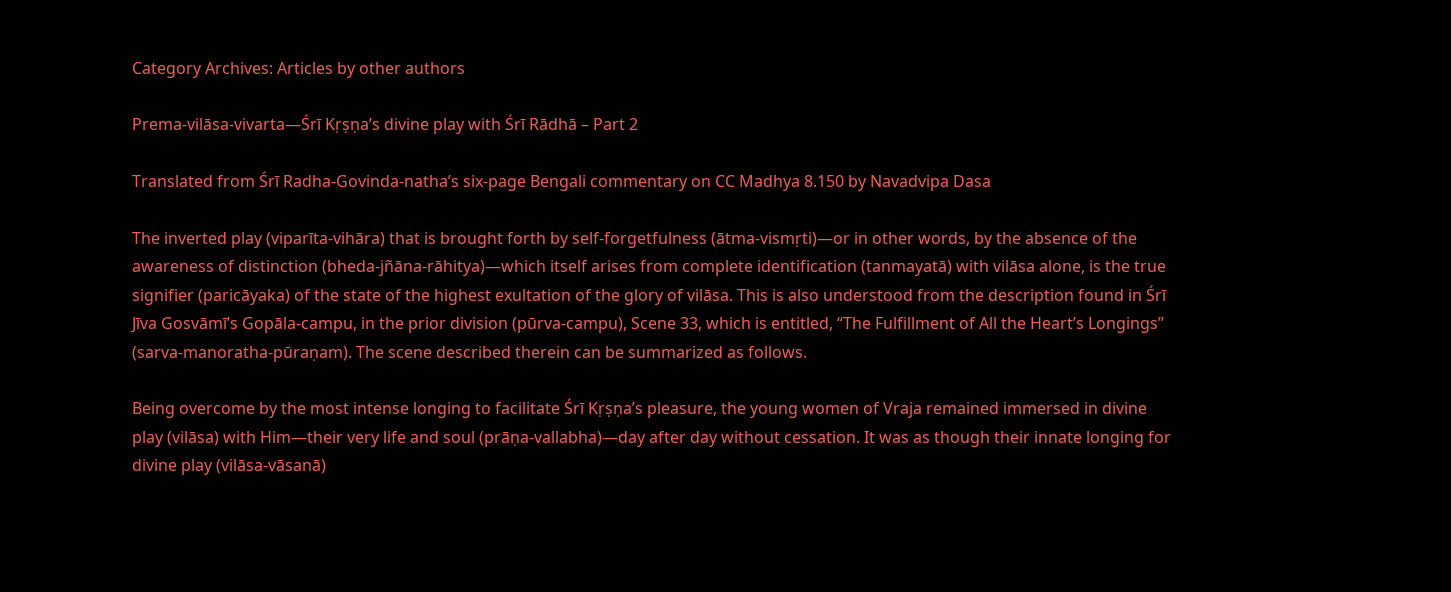Category Archives: Articles by other authors

Prema-vilāsa-vivarta—Śrī Kṛṣṇa’s divine play with Śrī Rādhā – Part 2

Translated from Śrī Radha-Govinda-natha’s six-page Bengali commentary on CC Madhya 8.150 by Navadvipa Dasa

The inverted play (viparīta-vihāra) that is brought forth by self-forgetfulness (ātma-vismṛti)—or in other words, by the absence of the awareness of distinction (bheda-jñāna-rāhitya)—which itself arises from complete identification (tanmayatā) with vilāsa alone, is the true signifier (paricāyaka) of the state of the highest exultation of the glory of vilāsa. This is also understood from the description found in Śrī Jīva Gosvāmī’s Gopāla-campu, in the prior division (pūrva-campu), Scene 33, which is entitled, “The Fulfillment of All the Heart’s Longings” (sarva-manoratha-pūraṇam). The scene described therein can be summarized as follows.

Being overcome by the most intense longing to facilitate Śrī Kṛṣṇa’s pleasure, the young women of Vraja remained immersed in divine play (vilāsa) with Him—their very life and soul (prāṇa-vallabha)—day after day without cessation. It was as though their innate longing for divine play (vilāsa-vāsanā)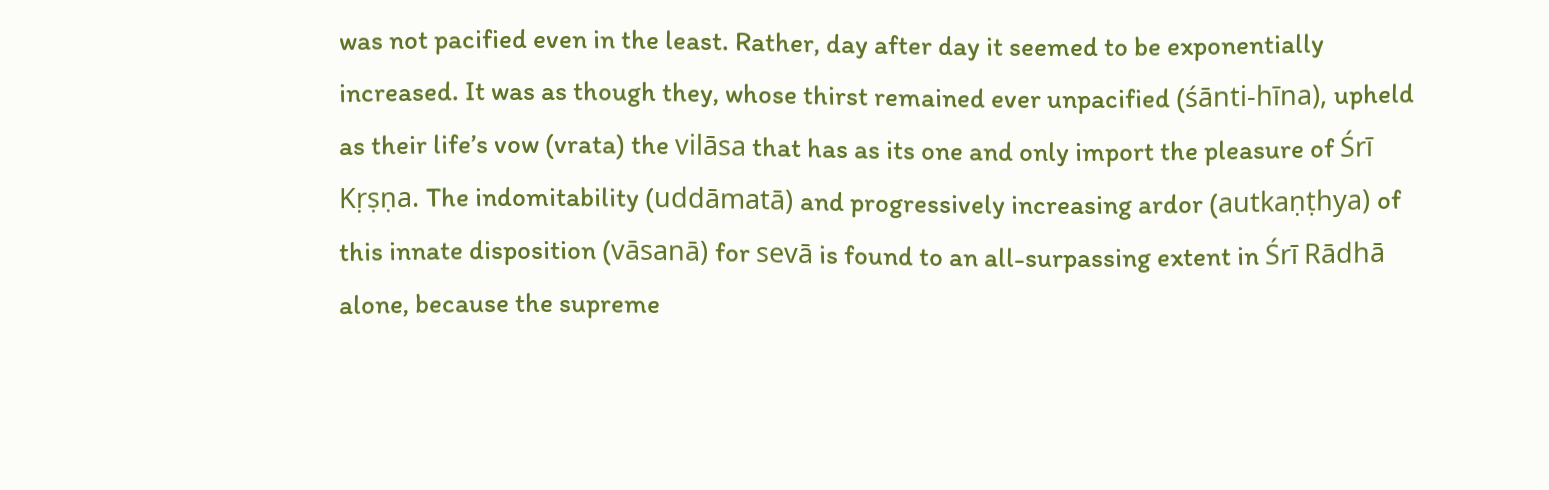was not pacified even in the least. Rather, day after day it seemed to be exponentially increased. It was as though they, whose thirst remained ever unpacified (śānti-hīna), upheld as their life’s vow (vrata) the vilāsa that has as its one and only import the pleasure of Śrī Kṛṣṇa. The indomitability (uddāmatā) and progressively increasing ardor (autkaṇṭhya) of this innate disposition (vāsanā) for sevā is found to an all-surpassing extent in Śrī Rādhā alone, because the supreme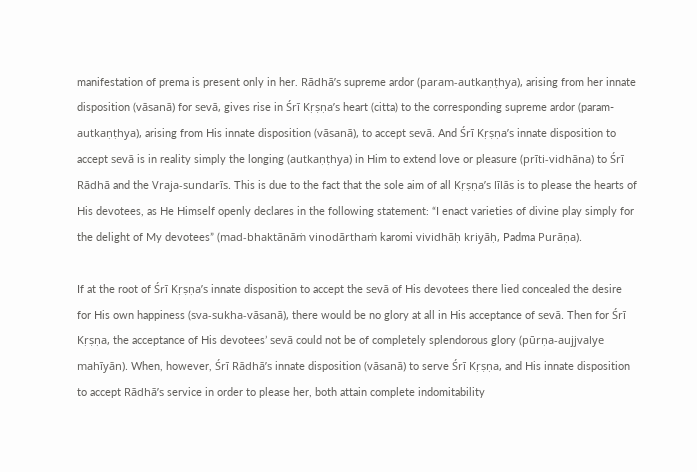manifestation of prema is present only in her. Rādhā’s supreme ardor (param-autkaṇṭhya), arising from her innate disposition (vāsanā) for sevā, gives rise in Śrī Kṛṣṇa’s heart (citta) to the corresponding supreme ardor (param-autkaṇṭhya), arising from His innate disposition (vāsanā), to accept sevā. And Śrī Kṛṣṇa’s innate disposition to accept sevā is in reality simply the longing (autkaṇṭhya) in Him to extend love or pleasure (prīti-vidhāna) to Śrī Rādhā and the Vraja-sundarīs. This is due to the fact that the sole aim of all Kṛṣṇa’s līlās is to please the hearts of His devotees, as He Himself openly declares in the following statement: “I enact varieties of divine play simply for the delight of My devotees” (mad-bhaktānāṁ vinodārthaṁ karomi vividhāḥ kriyāḥ, Padma Purāṇa).

If at the root of Śrī Kṛṣṇa’s innate disposition to accept the sevā of His devotees there lied concealed the desire for His own happiness (sva-sukha-vāsanā), there would be no glory at all in His acceptance of sevā. Then for Śrī Kṛṣṇa, the acceptance of His devotees’ sevā could not be of completely splendorous glory (pūrṇa-aujjvalye mahīyān). When, however, Śrī Rādhā’s innate disposition (vāsanā) to serve Śrī Kṛṣṇa, and His innate disposition to accept Rādhā’s service in order to please her, both attain complete indomitability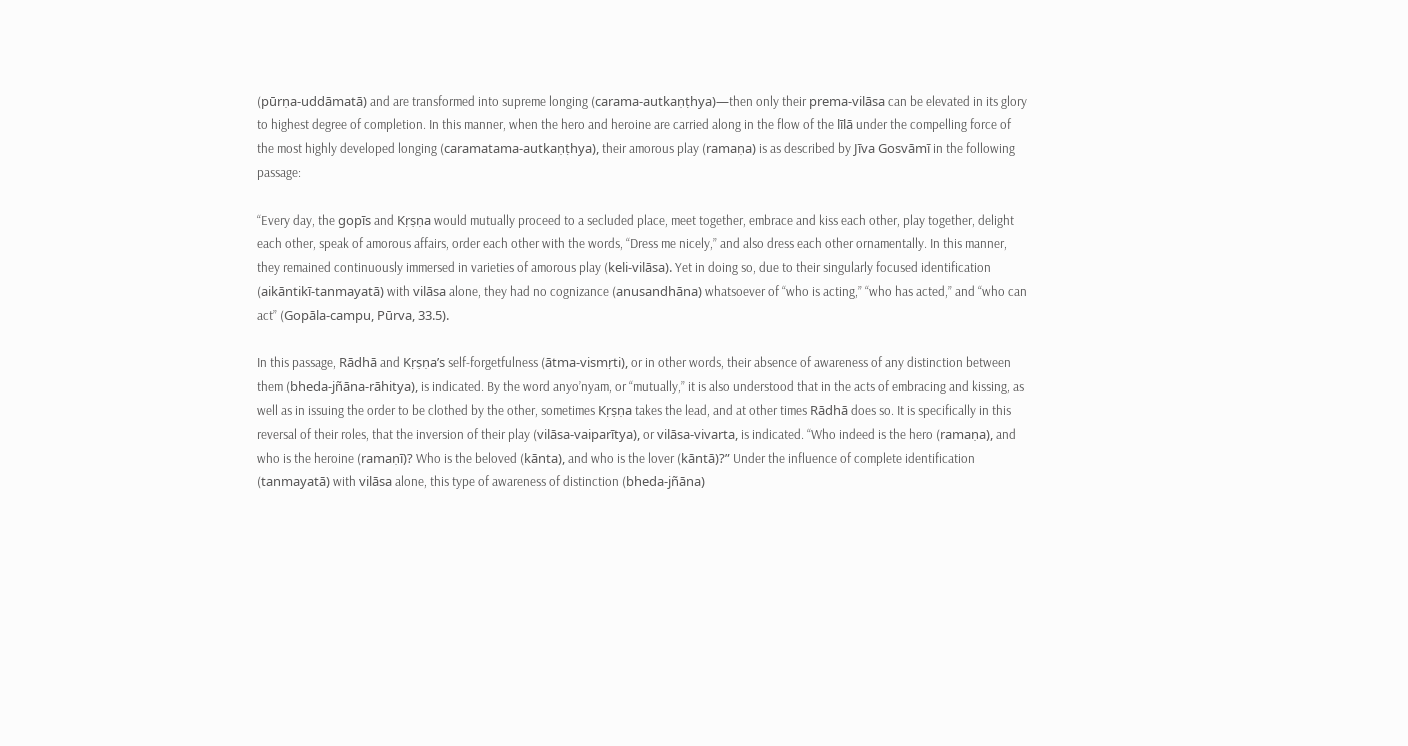(pūrṇa-uddāmatā) and are transformed into supreme longing (carama-autkaṇṭhya)—then only their prema-vilāsa can be elevated in its glory to highest degree of completion. In this manner, when the hero and heroine are carried along in the flow of the līlā under the compelling force of the most highly developed longing (caramatama-autkaṇṭhya), their amorous play (ramaṇa) is as described by Jīva Gosvāmī in the following passage:

“Every day, the gopīs and Kṛṣṇa would mutually proceed to a secluded place, meet together, embrace and kiss each other, play together, delight each other, speak of amorous affairs, order each other with the words, “Dress me nicely,” and also dress each other ornamentally. In this manner, they remained continuously immersed in varieties of amorous play (keli-vilāsa). Yet in doing so, due to their singularly focused identification (aikāntikī-tanmayatā) with vilāsa alone, they had no cognizance (anusandhāna) whatsoever of “who is acting,” “who has acted,” and “who can act” (Gopāla-campu, Pūrva, 33.5).

In this passage, Rādhā and Kṛṣṇa’s self-forgetfulness (ātma-vismṛti), or in other words, their absence of awareness of any distinction between them (bheda-jñāna-rāhitya), is indicated. By the word anyo’nyam, or “mutually,” it is also understood that in the acts of embracing and kissing, as well as in issuing the order to be clothed by the other, sometimes Kṛṣṇa takes the lead, and at other times Rādhā does so. It is specifically in this reversal of their roles, that the inversion of their play (vilāsa-vaiparītya), or vilāsa-vivarta, is indicated. “Who indeed is the hero (ramaṇa), and who is the heroine (ramaṇī)? Who is the beloved (kānta), and who is the lover (kāntā)?” Under the influence of complete identification (tanmayatā) with vilāsa alone, this type of awareness of distinction (bheda-jñāna)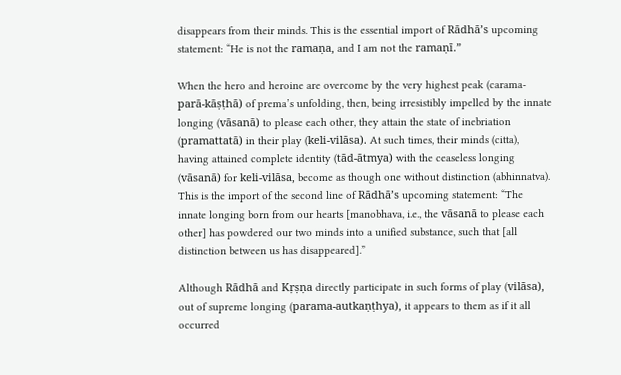disappears from their minds. This is the essential import of Rādhā’s upcoming statement: “He is not the ramaṇa, and I am not the ramaṇī.”

When the hero and heroine are overcome by the very highest peak (carama-parā-kāṣṭhā) of prema’s unfolding, then, being irresistibly impelled by the innate longing (vāsanā) to please each other, they attain the state of inebriation (pramattatā) in their play (keli-vilāsa). At such times, their minds (citta), having attained complete identity (tād-ātmya) with the ceaseless longing (vāsanā) for keli-vilāsa, become as though one without distinction (abhinnatva). This is the import of the second line of Rādhā’s upcoming statement: “The innate longing born from our hearts [manobhava, i.e., the vāsanā to please each other] has powdered our two minds into a unified substance, such that [all distinction between us has disappeared].”

Although Rādhā and Kṛṣṇa directly participate in such forms of play (vilāsa), out of supreme longing (parama-autkaṇṭhya), it appears to them as if it all occurred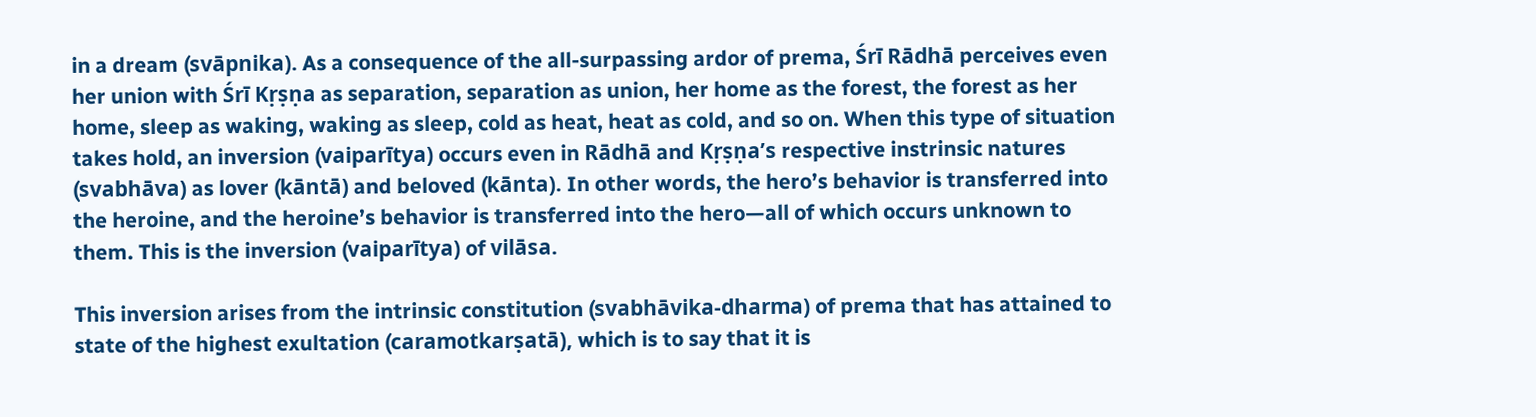in a dream (svāpnika). As a consequence of the all-surpassing ardor of prema, Śrī Rādhā perceives even her union with Śrī Kṛṣṇa as separation, separation as union, her home as the forest, the forest as her home, sleep as waking, waking as sleep, cold as heat, heat as cold, and so on. When this type of situation takes hold, an inversion (vaiparītya) occurs even in Rādhā and Kṛṣṇa’s respective instrinsic natures (svabhāva) as lover (kāntā) and beloved (kānta). In other words, the hero’s behavior is transferred into the heroine, and the heroine’s behavior is transferred into the hero—all of which occurs unknown to them. This is the inversion (vaiparītya) of vilāsa.

This inversion arises from the intrinsic constitution (svabhāvika-dharma) of prema that has attained to state of the highest exultation (caramotkarṣatā), which is to say that it is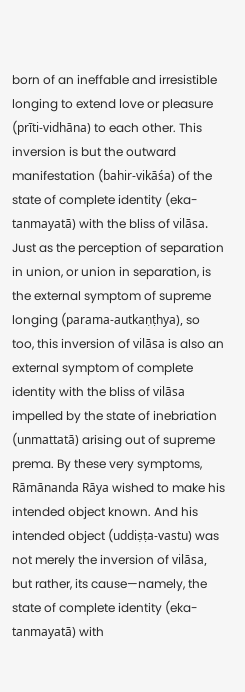born of an ineffable and irresistible longing to extend love or pleasure (prīti-vidhāna) to each other. This inversion is but the outward manifestation (bahir-vikāśa) of the state of complete identity (eka-tanmayatā) with the bliss of vilāsa. Just as the perception of separation in union, or union in separation, is the external symptom of supreme longing (parama-autkaṇṭhya), so too, this inversion of vilāsa is also an external symptom of complete identity with the bliss of vilāsa impelled by the state of inebriation (unmattatā) arising out of supreme prema. By these very symptoms, Rāmānanda Rāya wished to make his intended object known. And his intended object (uddiṣṭa-vastu) was not merely the inversion of vilāsa, but rather, its cause—namely, the state of complete identity (eka-tanmayatā) with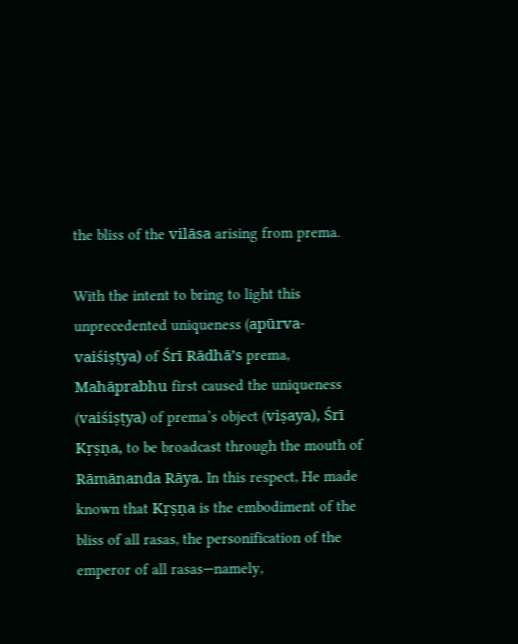the bliss of the vilāsa arising from prema.

With the intent to bring to light this unprecedented uniqueness (apūrva-vaiśiṣṭya) of Śrī Rādhā’s prema, Mahāprabhu first caused the uniqueness (vaiśiṣṭya) of prema’s object (viṣaya), Śrī Kṛṣṇa, to be broadcast through the mouth of Rāmānanda Rāya. In this respect, He made known that Kṛṣṇa is the embodiment of the bliss of all rasas, the personification of the emperor of all rasas—namely,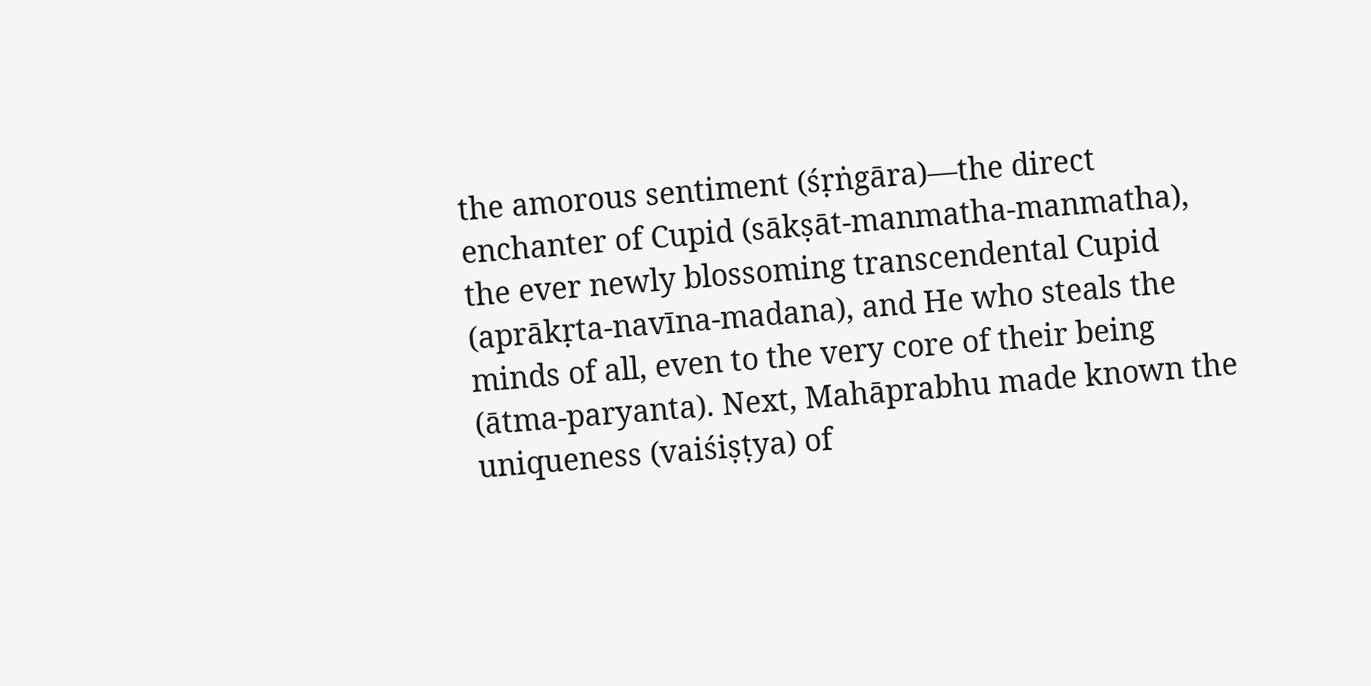the amorous sentiment (śṛṅgāra)—the direct enchanter of Cupid (sākṣāt-manmatha-manmatha), the ever newly blossoming transcendental Cupid (aprākṛta-navīna-madana), and He who steals the minds of all, even to the very core of their being (ātma-paryanta). Next, Mahāprabhu made known the uniqueness (vaiśiṣṭya) of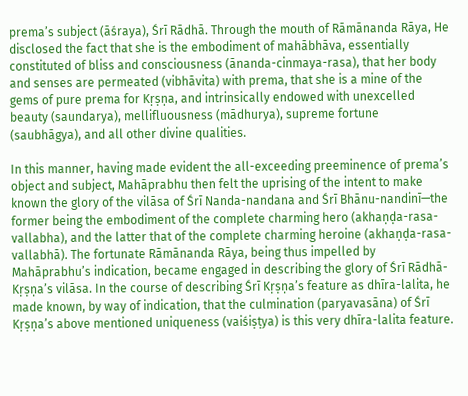prema’s subject (āśraya), Śrī Rādhā. Through the mouth of Rāmānanda Rāya, He disclosed the fact that she is the embodiment of mahābhāva, essentially constituted of bliss and consciousness (ānanda-cinmaya-rasa), that her body and senses are permeated (vibhāvita) with prema, that she is a mine of the gems of pure prema for Kṛṣṇa, and intrinsically endowed with unexcelled beauty (saundarya), mellifluousness (mādhurya), supreme fortune (saubhāgya), and all other divine qualities.

In this manner, having made evident the all-exceeding preeminence of prema’s object and subject, Mahāprabhu then felt the uprising of the intent to make known the glory of the vilāsa of Śrī Nanda-nandana and Śrī Bhānu-nandinī—the former being the embodiment of the complete charming hero (akhaṇḍa-rasa-vallabha), and the latter that of the complete charming heroine (akhaṇḍa-rasa-vallabhā). The fortunate Rāmānanda Rāya, being thus impelled by Mahāprabhu’s indication, became engaged in describing the glory of Śrī Rādhā-Kṛṣṇa’s vilāsa. In the course of describing Śrī Kṛṣṇa’s feature as dhīra-lalita, he made known, by way of indication, that the culmination (paryavasāna) of Śrī Kṛṣṇa’s above mentioned uniqueness (vaiśiṣṭya) is this very dhīra-lalita feature.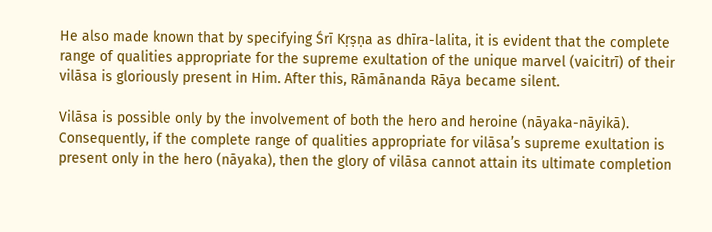He also made known that by specifying Śrī Kṛṣṇa as dhīra-lalita, it is evident that the complete range of qualities appropriate for the supreme exultation of the unique marvel (vaicitrī) of their vilāsa is gloriously present in Him. After this, Rāmānanda Rāya became silent.

Vilāsa is possible only by the involvement of both the hero and heroine (nāyaka-nāyikā). Consequently, if the complete range of qualities appropriate for vilāsa’s supreme exultation is present only in the hero (nāyaka), then the glory of vilāsa cannot attain its ultimate completion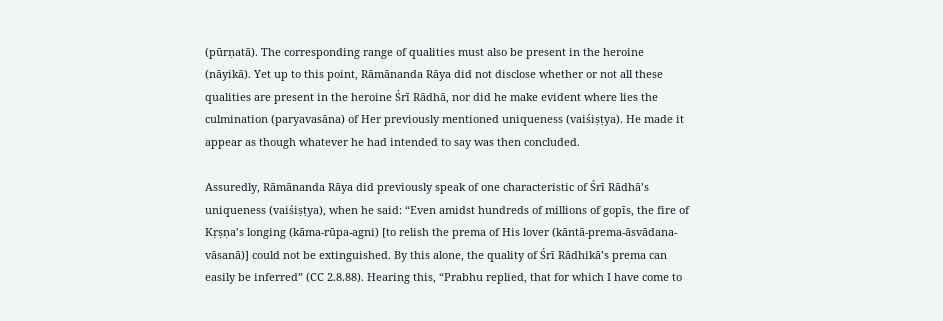(pūrṇatā). The corresponding range of qualities must also be present in the heroine (nāyikā). Yet up to this point, Rāmānanda Rāya did not disclose whether or not all these qualities are present in the heroine Śrī Rādhā, nor did he make evident where lies the culmination (paryavasāna) of Her previously mentioned uniqueness (vaiśiṣṭya). He made it appear as though whatever he had intended to say was then concluded.

Assuredly, Rāmānanda Rāya did previously speak of one characteristic of Śrī Rādhā’s uniqueness (vaiśiṣṭya), when he said: “Even amidst hundreds of millions of gopīs, the fire of Kṛṣṇa’s longing (kāma-rūpa-agni) [to relish the prema of His lover (kāntā-prema-āsvādana-vāsanā)] could not be extinguished. By this alone, the quality of Śrī Rādhikā’s prema can easily be inferred” (CC 2.8.88). Hearing this, “Prabhu replied, that for which I have come to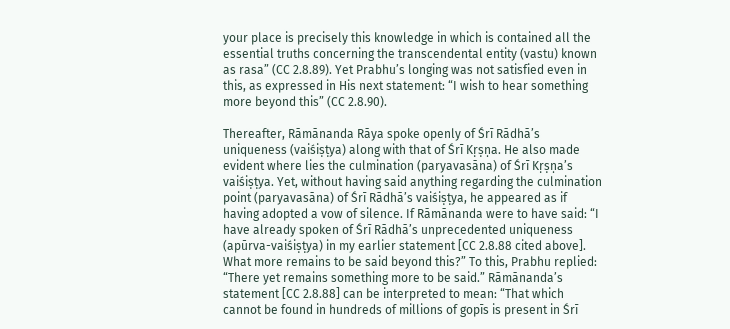your place is precisely this knowledge in which is contained all the essential truths concerning the transcendental entity (vastu) known as rasa” (CC 2.8.89). Yet Prabhu’s longing was not satisfied even in this, as expressed in His next statement: “I wish to hear something more beyond this” (CC 2.8.90).

Thereafter, Rāmānanda Rāya spoke openly of Śrī Rādhā’s uniqueness (vaiśiṣṭya) along with that of Śrī Kṛṣṇa. He also made evident where lies the culmination (paryavasāna) of Śrī Kṛṣṇa’s vaiśiṣṭya. Yet, without having said anything regarding the culmination point (paryavasāna) of Śrī Rādhā’s vaiśiṣṭya, he appeared as if having adopted a vow of silence. If Rāmānanda were to have said: “I have already spoken of Śrī Rādhā’s unprecedented uniqueness (apūrva-vaiśiṣṭya) in my earlier statement [CC 2.8.88 cited above]. What more remains to be said beyond this?” To this, Prabhu replied: “There yet remains something more to be said.” Rāmānanda’s statement [CC 2.8.88] can be interpreted to mean: “That which cannot be found in hundreds of millions of gopīs is present in Śrī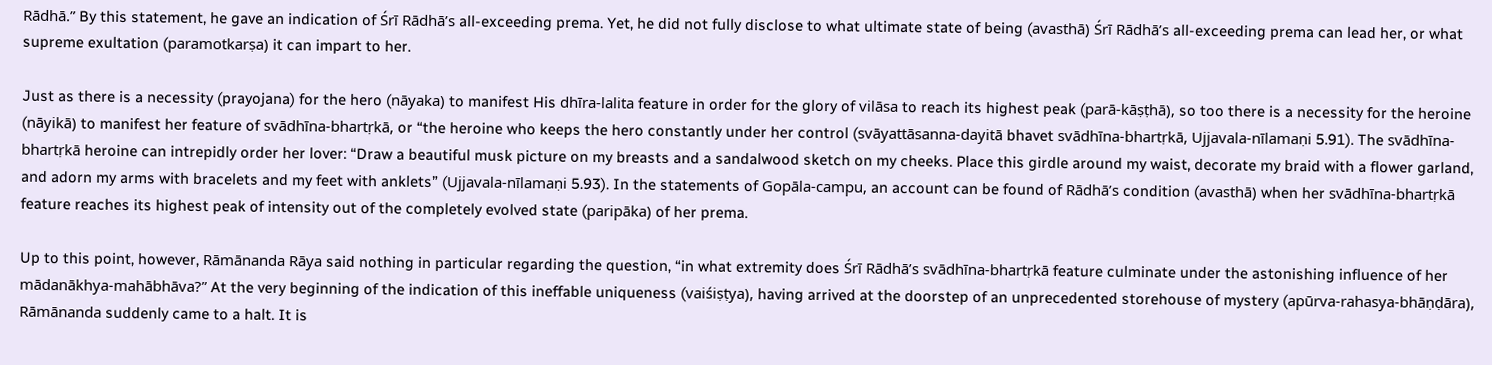Rādhā.” By this statement, he gave an indication of Śrī Rādhā’s all-exceeding prema. Yet, he did not fully disclose to what ultimate state of being (avasthā) Śrī Rādhā’s all-exceeding prema can lead her, or what supreme exultation (paramotkarṣa) it can impart to her.

Just as there is a necessity (prayojana) for the hero (nāyaka) to manifest His dhīra-lalita feature in order for the glory of vilāsa to reach its highest peak (parā-kāṣṭhā), so too there is a necessity for the heroine (nāyikā) to manifest her feature of svādhīna-bhartṛkā, or “the heroine who keeps the hero constantly under her control (svāyattāsanna-dayitā bhavet svādhīna-bhartṛkā, Ujjavala-nīlamaṇi 5.91). The svādhīna-bhartṛkā heroine can intrepidly order her lover: “Draw a beautiful musk picture on my breasts and a sandalwood sketch on my cheeks. Place this girdle around my waist, decorate my braid with a flower garland, and adorn my arms with bracelets and my feet with anklets” (Ujjavala-nīlamaṇi 5.93). In the statements of Gopāla-campu, an account can be found of Rādhā’s condition (avasthā) when her svādhīna-bhartṛkā feature reaches its highest peak of intensity out of the completely evolved state (paripāka) of her prema.

Up to this point, however, Rāmānanda Rāya said nothing in particular regarding the question, “in what extremity does Śrī Rādhā’s svādhīna-bhartṛkā feature culminate under the astonishing influence of her mādanākhya-mahābhāva?” At the very beginning of the indication of this ineffable uniqueness (vaiśiṣṭya), having arrived at the doorstep of an unprecedented storehouse of mystery (apūrva-rahasya-bhāṇḍāra), Rāmānanda suddenly came to a halt. It is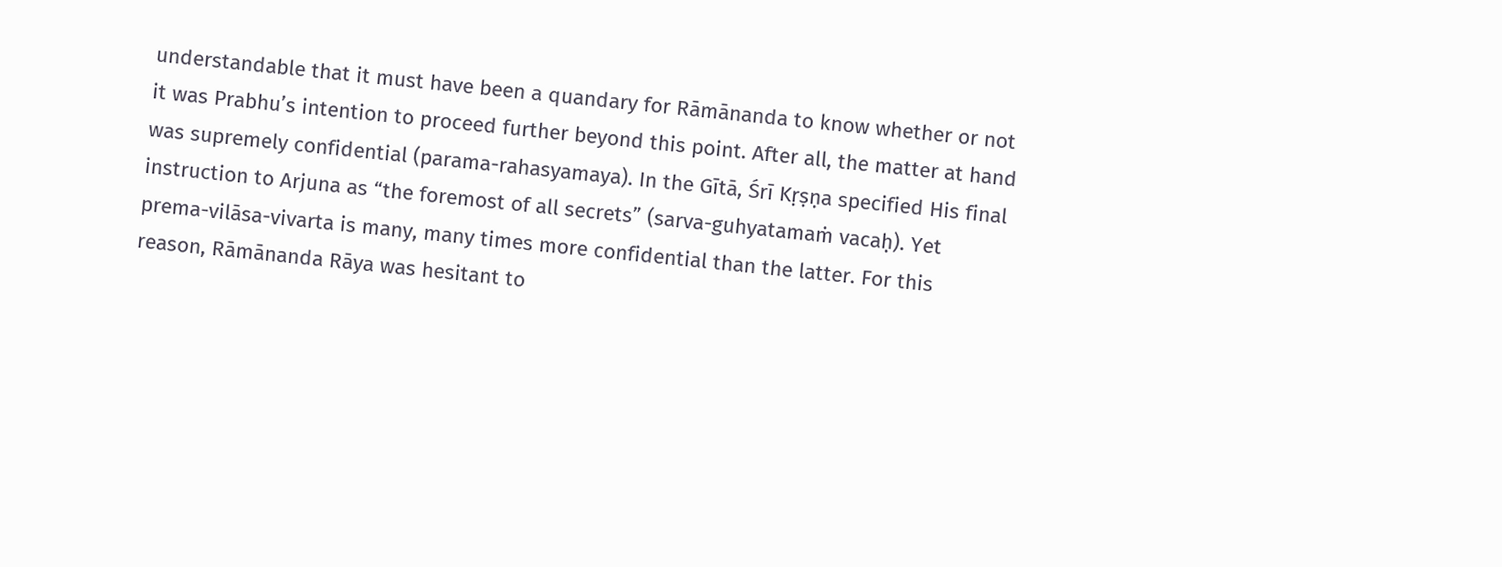understandable that it must have been a quandary for Rāmānanda to know whether or not it was Prabhu’s intention to proceed further beyond this point. After all, the matter at hand was supremely confidential (parama-rahasyamaya). In the Gītā, Śrī Kṛṣṇa specified His final instruction to Arjuna as “the foremost of all secrets” (sarva-guhyatamaṁ vacaḥ). Yet prema-vilāsa-vivarta is many, many times more confidential than the latter. For this reason, Rāmānanda Rāya was hesitant to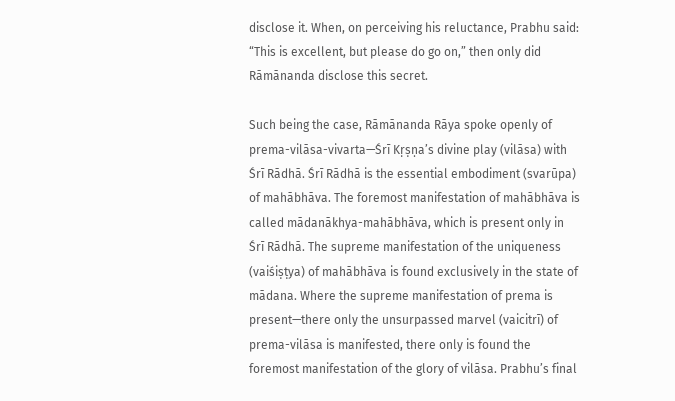disclose it. When, on perceiving his reluctance, Prabhu said: “This is excellent, but please do go on,” then only did Rāmānanda disclose this secret.

Such being the case, Rāmānanda Rāya spoke openly of prema-vilāsa-vivarta—Śrī Kṛṣṇa’s divine play (vilāsa) with Śrī Rādhā. Śrī Rādhā is the essential embodiment (svarūpa) of mahābhāva. The foremost manifestation of mahābhāva is called mādanākhya-mahābhāva, which is present only in Śrī Rādhā. The supreme manifestation of the uniqueness (vaiśiṣṭya) of mahābhāva is found exclusively in the state of mādana. Where the supreme manifestation of prema is present—there only the unsurpassed marvel (vaicitrī) of prema-vilāsa is manifested, there only is found the foremost manifestation of the glory of vilāsa. Prabhu’s final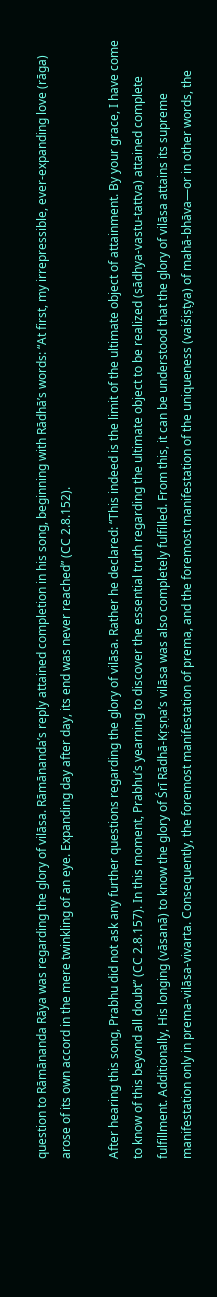question to Rāmānanda Rāya was regarding the glory of vilāsa. Rāmānanda’s reply attained completion in his song, beginning with Rādhā’s words: “At first, my irrepressible, ever-expanding love (rāga) arose of its own accord in the mere twinkling of an eye. Expanding day after day, its end was never reached” (CC 2.8.152).

After hearing this song, Prabhu did not ask any further questions regarding the glory of vilāsa. Rather he declared: “This indeed is the limit of the ultimate object of attainment. By your grace, I have come to know of this beyond all doubt” (CC 2.8.157). In this moment, Prabhu’s yearning to discover the essential truth regarding the ultimate object to be realized (sādhya-vastu-tattva) attained complete fulfillment. Additionally, His longing (vāsanā) to know the glory of Śrī Rādhā-Kṛṣṇa’s vilāsa was also completely fulfilled. From this, it can be understood that the glory of vilāsa attains its supreme manifestation only in prema-vilāsa-vivarta. Consequently, the foremost manifestation of prema, and the foremost manifestation of the uniqueness (vaiśiṣṭya) of mahā-bhāva—or in other words, the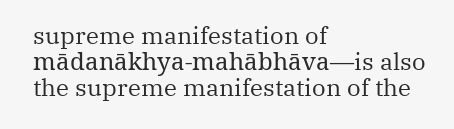supreme manifestation of mādanākhya-mahābhāva—is also the supreme manifestation of the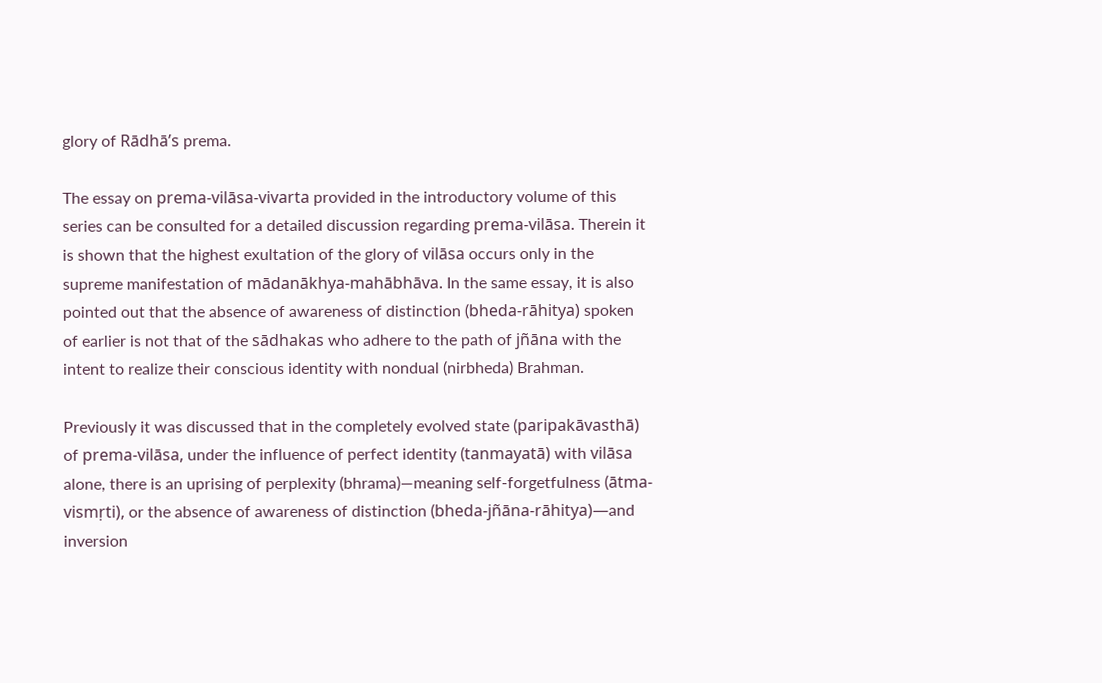glory of Rādhā’s prema.

The essay on prema-vilāsa-vivarta provided in the introductory volume of this series can be consulted for a detailed discussion regarding prema-vilāsa. Therein it is shown that the highest exultation of the glory of vilāsa occurs only in the supreme manifestation of mādanākhya-mahābhāva. In the same essay, it is also pointed out that the absence of awareness of distinction (bheda-rāhitya) spoken of earlier is not that of the sādhakas who adhere to the path of jñāna with the intent to realize their conscious identity with nondual (nirbheda) Brahman.

Previously it was discussed that in the completely evolved state (paripakāvasthā) of prema-vilāsa, under the influence of perfect identity (tanmayatā) with vilāsa alone, there is an uprising of perplexity (bhrama)—meaning self-forgetfulness (ātma-vismṛti), or the absence of awareness of distinction (bheda-jñāna-rāhitya)—and inversion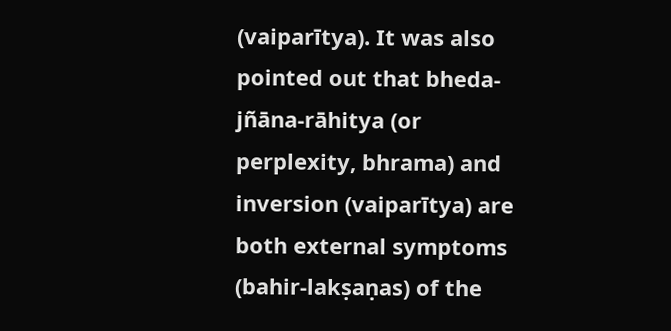(vaiparītya). It was also pointed out that bheda-jñāna-rāhitya (or perplexity, bhrama) and inversion (vaiparītya) are both external symptoms (bahir-lakṣaṇas) of the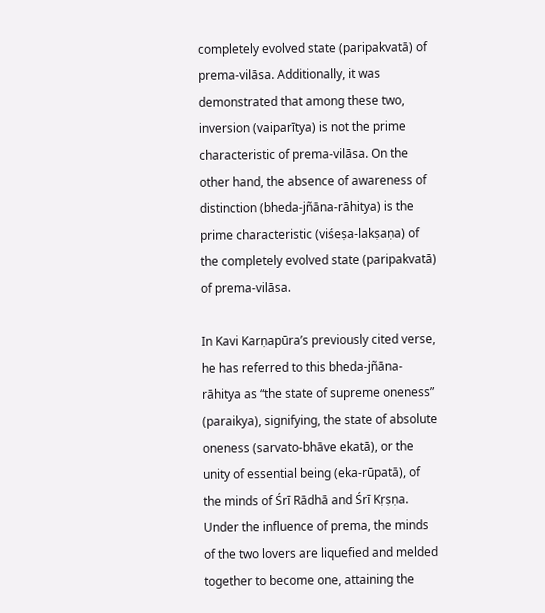completely evolved state (paripakvatā) of prema-vilāsa. Additionally, it was demonstrated that among these two, inversion (vaiparītya) is not the prime characteristic of prema-vilāsa. On the other hand, the absence of awareness of distinction (bheda-jñāna-rāhitya) is the prime characteristic (viśeṣa-lakṣaṇa) of the completely evolved state (paripakvatā) of prema-vilāsa.

In Kavi Karṇapūra’s previously cited verse, he has referred to this bheda-jñāna-rāhitya as “the state of supreme oneness” (paraikya), signifying, the state of absolute oneness (sarvato-bhāve ekatā), or the unity of essential being (eka-rūpatā), of the minds of Śrī Rādhā and Śrī Kṛṣṇa. Under the influence of prema, the minds of the two lovers are liquefied and melded together to become one, attaining the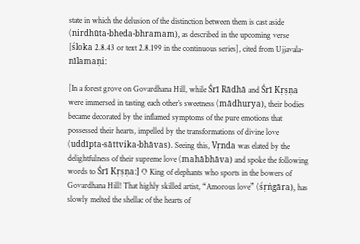state in which the delusion of the distinction between them is cast aside (nirdhūta-bheda-bhramam), as described in the upcoming verse [śloka 2.8.43 or text 2.8.199 in the continuous series], cited from Ujjavala-nīlamaṇi:

[In a forest grove on Govardhana Hill, while Śrī Rādhā and Śrī Kṛṣṇa were immersed in tasting each other’s sweetness (mādhurya), their bodies became decorated by the inflamed symptoms of the pure emotions that possessed their hearts, impelled by the transformations of divine love (uddīpta-sāttvika-bhāvas). Seeing this, Vṛnda was elated by the delightfulness of their supreme love (mahābhāva) and spoke the following words to Śrī Kṛṣṇa:] O King of elephants who sports in the bowers of Govardhana Hill! That highly skilled artist, “Amorous love” (śṛṅgāra), has slowly melted the shellac of the hearts of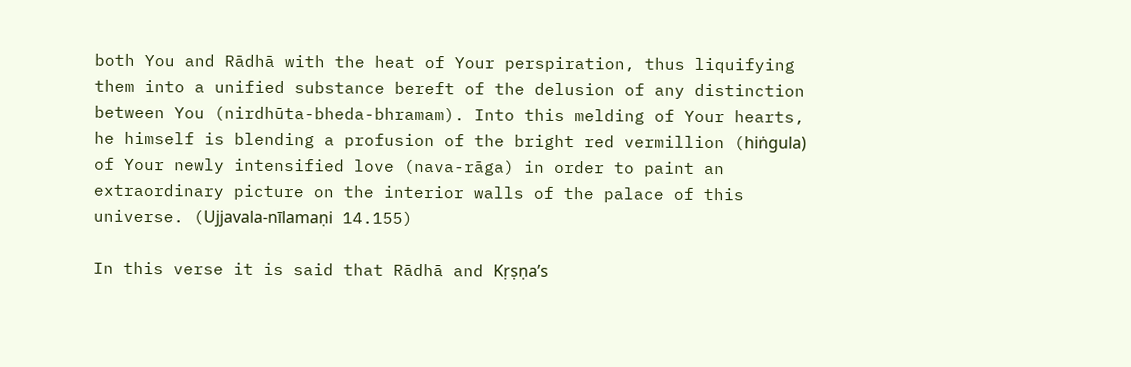both You and Rādhā with the heat of Your perspiration, thus liquifying them into a unified substance bereft of the delusion of any distinction between You (nirdhūta-bheda-bhramam). Into this melding of Your hearts, he himself is blending a profusion of the bright red vermillion (hiṅgula) of Your newly intensified love (nava-rāga) in order to paint an extraordinary picture on the interior walls of the palace of this universe. (Ujjavala-nīlamaṇi 14.155)

In this verse it is said that Rādhā and Kṛṣṇa’s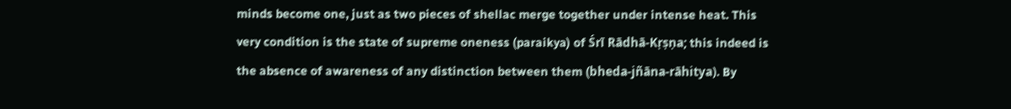minds become one, just as two pieces of shellac merge together under intense heat. This very condition is the state of supreme oneness (paraikya) of Śrī Rādhā-Kṛṣṇa; this indeed is the absence of awareness of any distinction between them (bheda-jñāna-rāhitya). By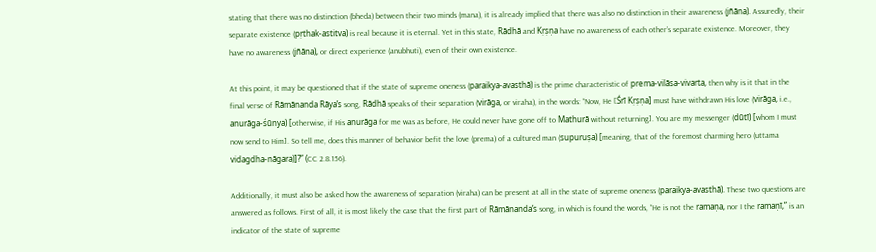stating that there was no distinction (bheda) between their two minds (mana), it is already implied that there was also no distinction in their awareness (jñāna). Assuredly, their separate existence (pṛthak-astitva) is real because it is eternal. Yet in this state, Rādhā and Kṛṣṇa have no awareness of each other’s separate existence. Moreover, they have no awareness (jñāna), or direct experience (anubhuti), even of their own existence.

At this point, it may be questioned that if the state of supreme oneness (paraikya-avasthā) is the prime characteristic of prema-vilāsa-vivarta, then why is it that in the final verse of Rāmānanda Rāya’s song, Rādhā speaks of their separation (virāga, or viraha), in the words: “Now, He [Śrī Kṛṣṇa] must have withdrawn His love (virāga, i.e., anurāga-śūnya) [otherwise, if His anurāga for me was as before, He could never have gone off to Mathurā without returning]. You are my messenger (dūtī) [whom I must now send to Him]. So tell me, does this manner of behavior befit the love (prema) of a cultured man (supuruṣa) [meaning, that of the foremost charming hero (uttama vidagdha-nāgara)]?” (CC 2.8.156).

Additionally, it must also be asked how the awareness of separation (viraha) can be present at all in the state of supreme oneness (paraikya-avasthā). These two questions are answered as follows. First of all, it is most likely the case that the first part of Rāmānanda’s song, in which is found the words, “He is not the ramaṇa, nor I the ramaṇī,” is an indicator of the state of supreme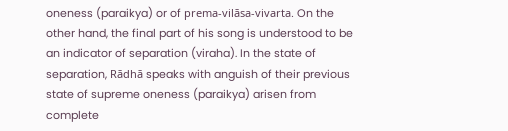oneness (paraikya) or of prema-vilāsa-vivarta. On the other hand, the final part of his song is understood to be an indicator of separation (viraha). In the state of separation, Rādhā speaks with anguish of their previous state of supreme oneness (paraikya) arisen from complete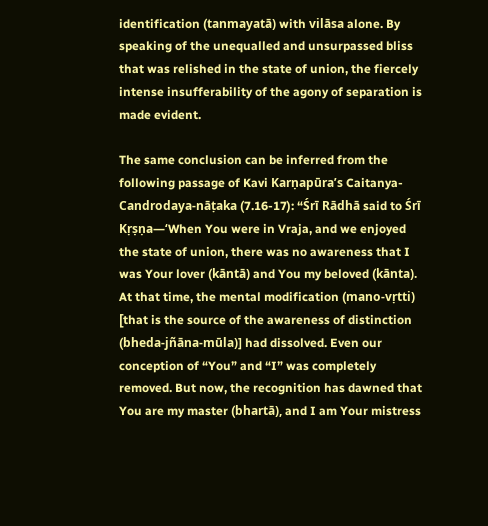identification (tanmayatā) with vilāsa alone. By speaking of the unequalled and unsurpassed bliss that was relished in the state of union, the fiercely intense insufferability of the agony of separation is made evident.

The same conclusion can be inferred from the following passage of Kavi Karṇapūra’s Caitanya-Candrodaya-nāṭaka (7.16-17): “Śrī Rādhā said to Śrī Kṛṣṇa—‘When You were in Vraja, and we enjoyed the state of union, there was no awareness that I was Your lover (kāntā) and You my beloved (kānta). At that time, the mental modification (mano-vṛtti) [that is the source of the awareness of distinction (bheda-jñāna-mūla)] had dissolved. Even our conception of “You” and “I” was completely removed. But now, the recognition has dawned that You are my master (bhartā), and I am Your mistress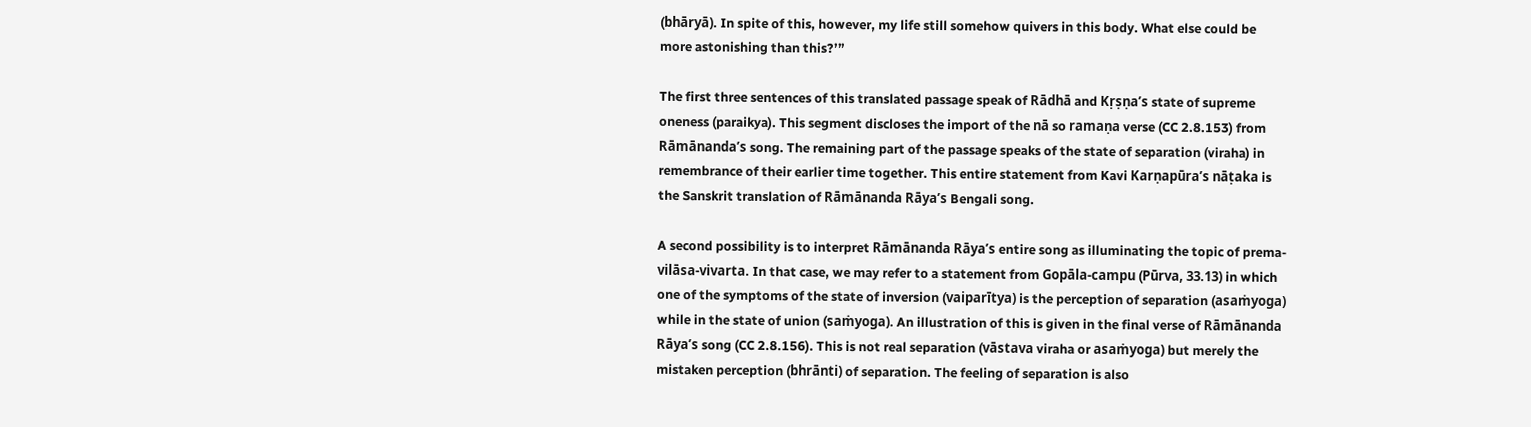(bhāryā). In spite of this, however, my life still somehow quivers in this body. What else could be more astonishing than this?’”

The first three sentences of this translated passage speak of Rādhā and Kṛṣṇa’s state of supreme oneness (paraikya). This segment discloses the import of the nā so ramaṇa verse (CC 2.8.153) from Rāmānanda’s song. The remaining part of the passage speaks of the state of separation (viraha) in remembrance of their earlier time together. This entire statement from Kavi Karṇapūra’s nāṭaka is the Sanskrit translation of Rāmānanda Rāya’s Bengali song.

A second possibility is to interpret Rāmānanda Rāya’s entire song as illuminating the topic of prema-vilāsa-vivarta. In that case, we may refer to a statement from Gopāla-campu (Pūrva, 33.13) in which one of the symptoms of the state of inversion (vaiparītya) is the perception of separation (asaṁyoga) while in the state of union (saṁyoga). An illustration of this is given in the final verse of Rāmānanda Rāya’s song (CC 2.8.156). This is not real separation (vāstava viraha or asaṁyoga) but merely the mistaken perception (bhrānti) of separation. The feeling of separation is also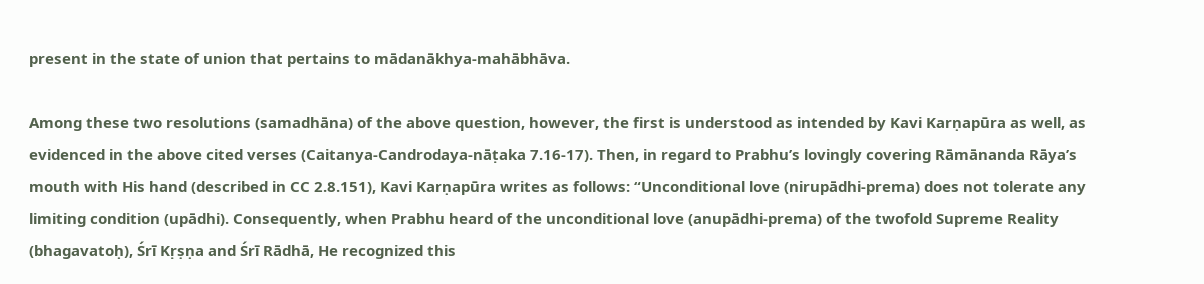present in the state of union that pertains to mādanākhya-mahābhāva.

Among these two resolutions (samadhāna) of the above question, however, the first is understood as intended by Kavi Karṇapūra as well, as evidenced in the above cited verses (Caitanya-Candrodaya-nāṭaka 7.16-17). Then, in regard to Prabhu’s lovingly covering Rāmānanda Rāya’s mouth with His hand (described in CC 2.8.151), Kavi Karṇapūra writes as follows: “Unconditional love (nirupādhi-prema) does not tolerate any limiting condition (upādhi). Consequently, when Prabhu heard of the unconditional love (anupādhi-prema) of the twofold Supreme Reality (bhagavatoḥ), Śrī Kṛṣṇa and Śrī Rādhā, He recognized this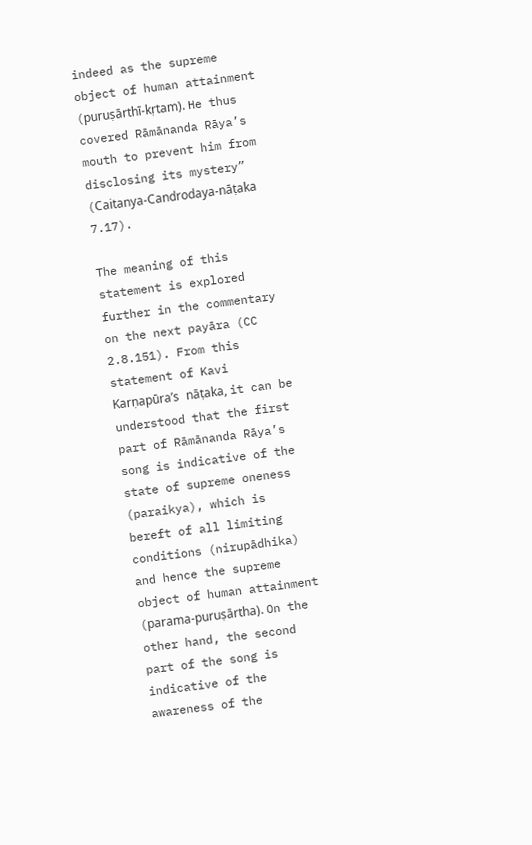indeed as the supreme object of human attainment (puruṣārthī-kṛtam). He thus covered Rāmānanda Rāya’s mouth to prevent him from disclosing its mystery” (Caitanya-Candrodaya-nāṭaka 7.17).

The meaning of this statement is explored further in the commentary on the next payāra (CC 2.8.151). From this statement of Kavi Karṇapūra’s nāṭaka, it can be understood that the first part of Rāmānanda Rāya’s song is indicative of the state of supreme oneness (paraikya), which is bereft of all limiting conditions (nirupādhika) and hence the supreme object of human attainment (parama-puruṣārtha). On the other hand, the second part of the song is indicative of the awareness of the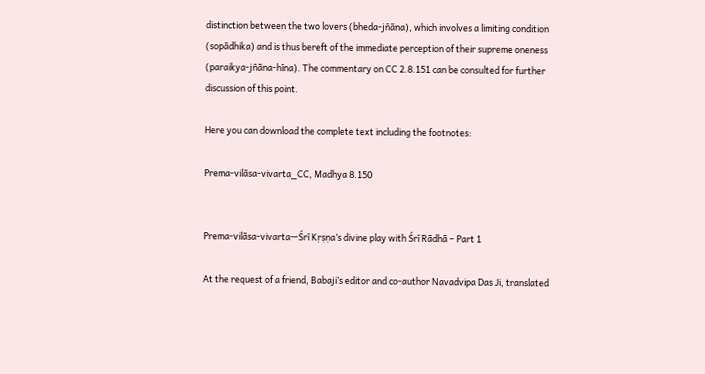distinction between the two lovers (bheda-jñāna), which involves a limiting condition (sopādhika) and is thus bereft of the immediate perception of their supreme oneness (paraikya-jñāna-hīna). The commentary on CC 2.8.151 can be consulted for further discussion of this point.

Here you can download the complete text including the footnotes:

Prema-vilāsa-vivarta_CC, Madhya 8.150


Prema-vilāsa-vivarta—Śrī Kṛṣṇa’s divine play with Śrī Rādhā – Part 1

At the request of a friend, Babaji’s editor and co-author Navadvipa Das Ji, translated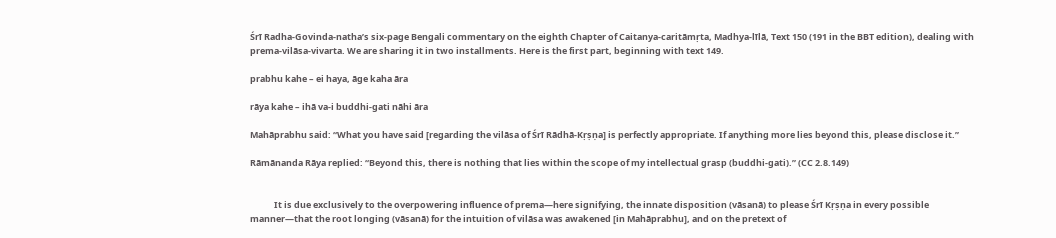Śrī Radha-Govinda-natha’s six-page Bengali commentary on the eighth Chapter of Caitanya-caritāmṛta, Madhya-līlā, Text 150 (191 in the BBT edition), dealing with prema-vilāsa-vivarta. We are sharing it in two installments. Here is the first part, beginning with text 149.

prabhu kahe – ei haya, āge kaha āra

rāya kahe – ihā va-i buddhi-gati nāhi āra

Mahāprabhu said: “What you have said [regarding the vilāsa of Śrī Rādhā-Kṛṣṇa] is perfectly appropriate. If anything more lies beyond this, please disclose it.”

Rāmānanda Rāya replied: “Beyond this, there is nothing that lies within the scope of my intellectual grasp (buddhi-gati).” (CC 2.8.149)


            It is due exclusively to the overpowering influence of prema—here signifying, the innate disposition (vāsanā) to please Śrī Kṛṣṇa in every possible manner—that the root longing (vāsanā) for the intuition of vilāsa was awakened [in Mahāprabhu], and on the pretext of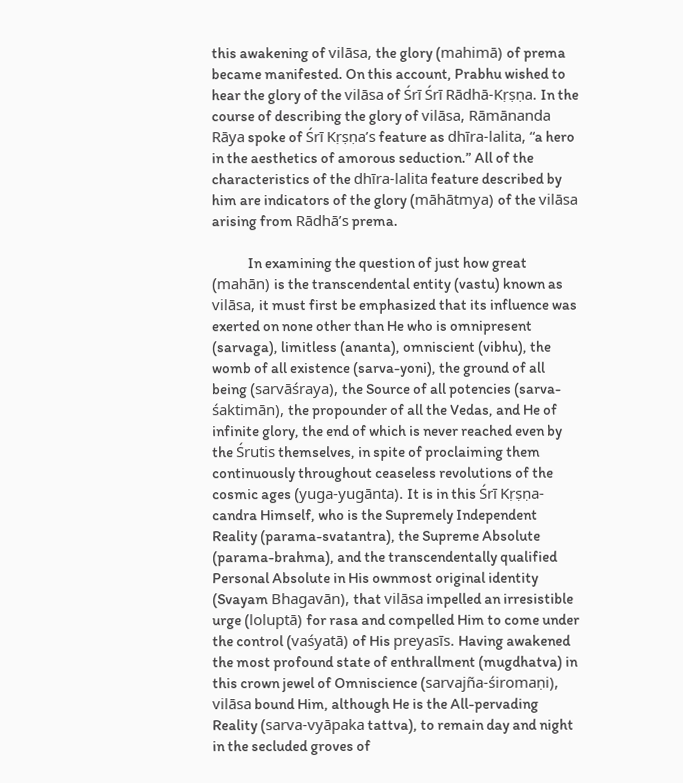this awakening of vilāsa, the glory (mahimā) of prema became manifested. On this account, Prabhu wished to hear the glory of the vilāsa of Śrī Śrī Rādhā-Kṛṣṇa. In the course of describing the glory of vilāsa, Rāmānanda Rāya spoke of Śrī Kṛṣṇa’s feature as dhīra-lalita, “a hero in the aesthetics of amorous seduction.” All of the characteristics of the dhīra-lalita feature described by him are indicators of the glory (māhātmya) of the vilāsa arising from Rādhā’s prema.

            In examining the question of just how great (mahān) is the transcendental entity (vastu) known as vilāsa, it must first be emphasized that its influence was exerted on none other than He who is omnipresent (sarvaga), limitless (ananta), omniscient (vibhu), the womb of all existence (sarva-yoni), the ground of all being (sarvāśraya), the Source of all potencies (sarva-śaktimān), the propounder of all the Vedas, and He of infinite glory, the end of which is never reached even by the Śrutis themselves, in spite of proclaiming them continuously throughout ceaseless revolutions of the cosmic ages (yuga-yugānta). It is in this Śrī Kṛṣṇa-candra Himself, who is the Supremely Independent Reality (parama-svatantra), the Supreme Absolute (parama-brahma), and the transcendentally qualified Personal Absolute in His ownmost original identity (Svayam Bhagavān), that vilāsa impelled an irresistible urge (loluptā) for rasa and compelled Him to come under the control (vaśyatā) of His preyasīs. Having awakened the most profound state of enthrallment (mugdhatva) in this crown jewel of Omniscience (sarvajña-śiromaṇi), vilāsa bound Him, although He is the All-pervading Reality (sarva-vyāpaka tattva), to remain day and night in the secluded groves of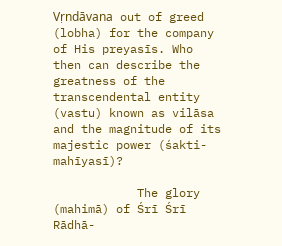Vṛndāvana out of greed (lobha) for the company of His preyasīs. Who then can describe the greatness of the transcendental entity (vastu) known as vilāsa and the magnitude of its majestic power (śakti-mahīyasī)?

            The glory (mahimā) of Śrī Śrī Rādhā-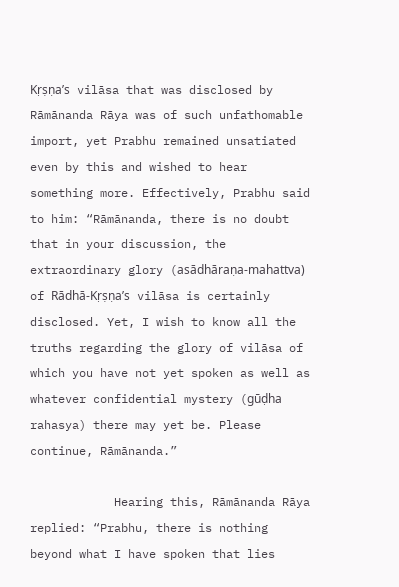Kṛṣṇa’s vilāsa that was disclosed by Rāmānanda Rāya was of such unfathomable import, yet Prabhu remained unsatiated even by this and wished to hear something more. Effectively, Prabhu said to him: “Rāmānanda, there is no doubt that in your discussion, the extraordinary glory (asādhāraṇa-mahattva) of Rādhā-Kṛṣṇa’s vilāsa is certainly disclosed. Yet, I wish to know all the truths regarding the glory of vilāsa of which you have not yet spoken as well as whatever confidential mystery (gūḍha rahasya) there may yet be. Please continue, Rāmānanda.”

            Hearing this, Rāmānanda Rāya replied: “Prabhu, there is nothing beyond what I have spoken that lies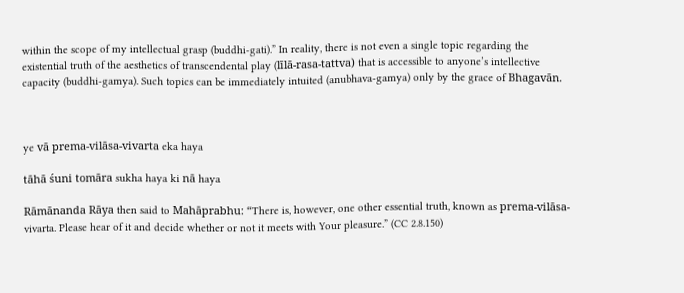within the scope of my intellectual grasp (buddhi-gati).” In reality, there is not even a single topic regarding the existential truth of the aesthetics of transcendental play (līlā-rasa-tattva) that is accessible to anyone’s intellective capacity (buddhi-gamya). Such topics can be immediately intuited (anubhava-gamya) only by the grace of Bhagavān.



ye vā prema-vilāsa-vivarta eka haya

tāhā śuni tomāra sukha haya ki nā haya

Rāmānanda Rāya then said to Mahāprabhu: “There is, however, one other essential truth, known as prema-vilāsa-vivarta. Please hear of it and decide whether or not it meets with Your pleasure.” (CC 2.8.150)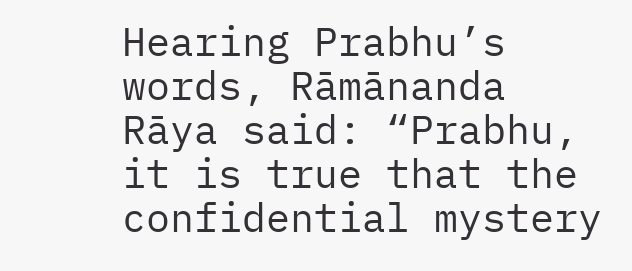Hearing Prabhu’s words, Rāmānanda Rāya said: “Prabhu, it is true that the confidential mystery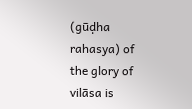(gūḍha rahasya) of the glory of vilāsa is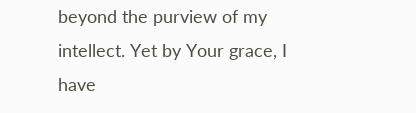beyond the purview of my intellect. Yet by Your grace, I have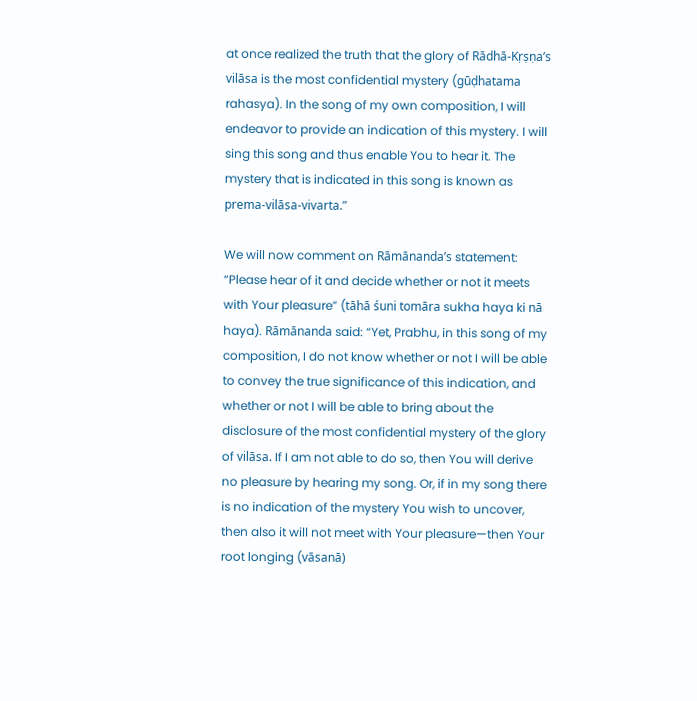at once realized the truth that the glory of Rādhā-Kṛṣṇa’s vilāsa is the most confidential mystery (gūḍhatama rahasya). In the song of my own composition, I will endeavor to provide an indication of this mystery. I will sing this song and thus enable You to hear it. The mystery that is indicated in this song is known as prema-vilāsa-vivarta.”

We will now comment on Rāmānanda’s statement: “Please hear of it and decide whether or not it meets with Your pleasure” (tāhā śuni tomāra sukha haya ki nā haya). Rāmānanda said: “Yet, Prabhu, in this song of my composition, I do not know whether or not I will be able to convey the true significance of this indication, and whether or not I will be able to bring about the disclosure of the most confidential mystery of the glory of vilāsa. If I am not able to do so, then You will derive no pleasure by hearing my song. Or, if in my song there is no indication of the mystery You wish to uncover, then also it will not meet with Your pleasure—then Your root longing (vāsanā)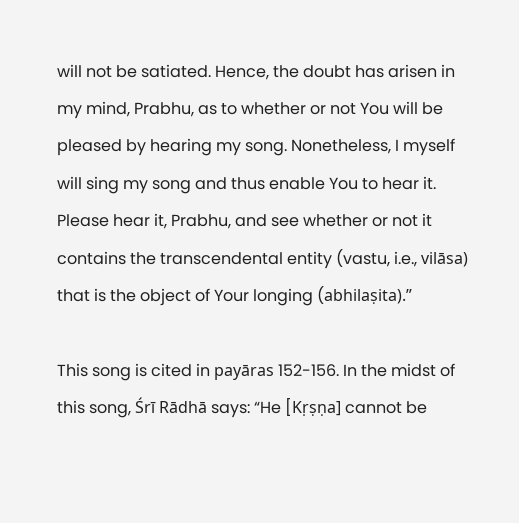will not be satiated. Hence, the doubt has arisen in my mind, Prabhu, as to whether or not You will be pleased by hearing my song. Nonetheless, I myself will sing my song and thus enable You to hear it. Please hear it, Prabhu, and see whether or not it contains the transcendental entity (vastu, i.e., vilāsa) that is the object of Your longing (abhilaṣita).”

This song is cited in payāras 152-156. In the midst of this song, Śrī Rādhā says: “He [Kṛṣṇa] cannot be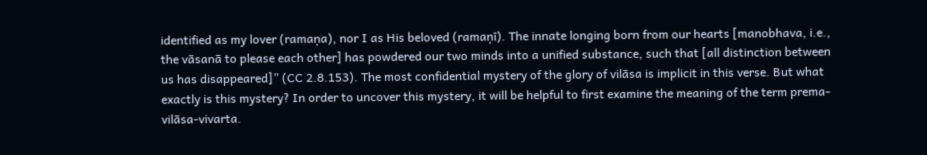identified as my lover (ramaṇa), nor I as His beloved (ramaṇī). The innate longing born from our hearts [manobhava, i.e., the vāsanā to please each other] has powdered our two minds into a unified substance, such that [all distinction between us has disappeared]” (CC 2.8.153). The most confidential mystery of the glory of vilāsa is implicit in this verse. But what exactly is this mystery? In order to uncover this mystery, it will be helpful to first examine the meaning of the term prema-vilāsa-vivarta.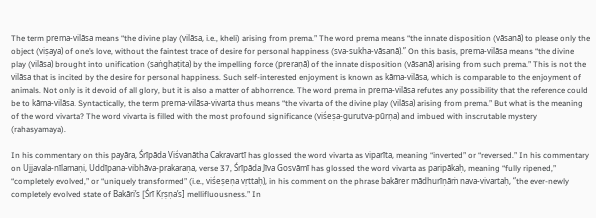The term prema-vilāsa means “the divine play (vilāsa, i.e., kheli) arising from prema.” The word prema means “the innate disposition (vāsanā) to please only the object (viṣaya) of one’s love, without the faintest trace of desire for personal happiness (sva-sukha-vāsanā).” On this basis, prema-vilāsa means “the divine play (vilāsa) brought into unification (saṅghaṭita) by the impelling force (preraṇā) of the innate disposition (vāsanā) arising from such prema.” This is not the vilāsa that is incited by the desire for personal happiness. Such self-interested enjoyment is known as kāma-vilāsa, which is comparable to the enjoyment of animals. Not only is it devoid of all glory, but it is also a matter of abhorrence. The word prema in prema-vilāsa refutes any possibility that the reference could be to kāma-vilāsa. Syntactically, the term prema-vilāsa-vivarta thus means “the vivarta of the divine play (vilāsa) arising from prema.” But what is the meaning of the word vivarta? The word vivarta is filled with the most profound significance (viśeṣa-gurutva-pūrṇa) and imbued with inscrutable mystery (rahasyamaya).

In his commentary on this payāra, Śrīpāda Viśvanātha Cakravartī has glossed the word vivarta as viparīta, meaning “inverted” or “reversed.” In his commentary on Ujjavala-nīlamaṇi, Uddīpana-vibhāva-prakaraṇa, verse 37, Śrīpāda Jīva Gosvāmī has glossed the word vivarta as paripākaḥ, meaning “fully ripened,” “completely evolved,” or “uniquely transformed” (i.e., viśeṣeṇa vṛttaḥ), in his comment on the phrase bakārer mādhurīṇāṁ nava-vivartaḥ, “the ever-newly completely evolved state of Bakāri’s [Śrī Kṛṣṇa’s] mellifluousness.” In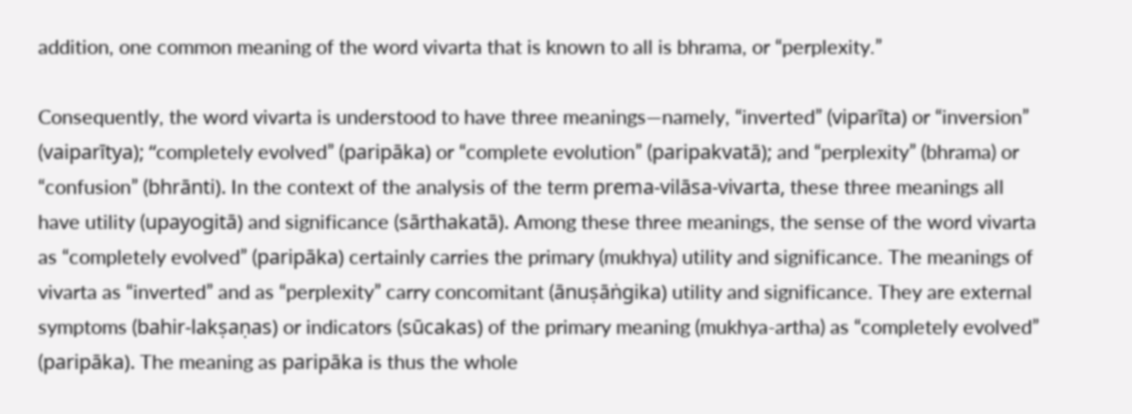addition, one common meaning of the word vivarta that is known to all is bhrama, or “perplexity.”

Consequently, the word vivarta is understood to have three meanings—namely, “inverted” (viparīta) or “inversion” (vaiparītya); “completely evolved” (paripāka) or “complete evolution” (paripakvatā); and “perplexity” (bhrama) or “confusion” (bhrānti). In the context of the analysis of the term prema-vilāsa-vivarta, these three meanings all have utility (upayogitā) and significance (sārthakatā). Among these three meanings, the sense of the word vivarta as “completely evolved” (paripāka) certainly carries the primary (mukhya) utility and significance. The meanings of vivarta as “inverted” and as “perplexity” carry concomitant (ānuṣāṅgika) utility and significance. They are external symptoms (bahir-lakṣaṇas) or indicators (sūcakas) of the primary meaning (mukhya-artha) as “completely evolved” (paripāka). The meaning as paripāka is thus the whole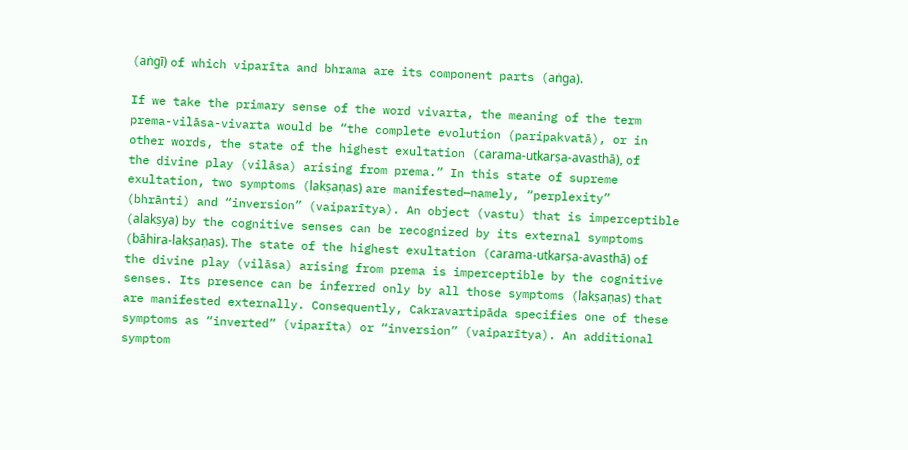(aṅgī) of which viparīta and bhrama are its component parts (aṅga).

If we take the primary sense of the word vivarta, the meaning of the term prema-vilāsa-vivarta would be “the complete evolution (paripakvatā), or in other words, the state of the highest exultation (carama-utkarṣa-avasthā), of the divine play (vilāsa) arising from prema.” In this state of supreme exultation, two symptoms (lakṣaṇas) are manifested—namely, “perplexity” (bhrānti) and “inversion” (vaiparītya). An object (vastu) that is imperceptible (alakṣya) by the cognitive senses can be recognized by its external symptoms (bāhira-lakṣaṇas). The state of the highest exultation (carama-utkarṣa-avasthā) of the divine play (vilāsa) arising from prema is imperceptible by the cognitive senses. Its presence can be inferred only by all those symptoms (lakṣaṇas) that are manifested externally. Consequently, Cakravartipāda specifies one of these symptoms as “inverted” (viparīta) or “inversion” (vaiparītya). An additional symptom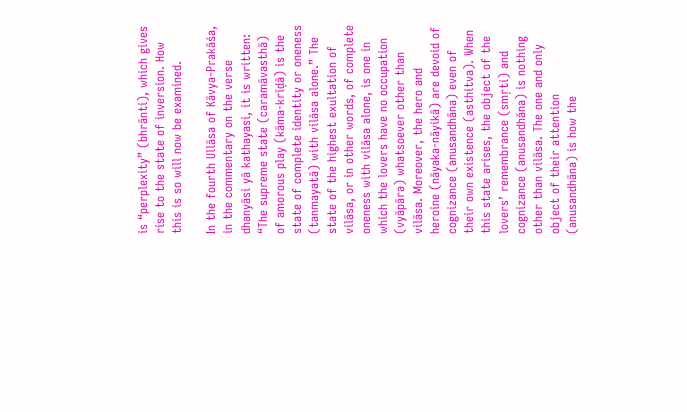is “perplexity” (bhrānti), which gives rise to the state of inversion. How this is so will now be examined.

In the fourth Ullāsa of Kāvya-Prakāśa, in the commentary on the verse dhanyāsi yā kathayasi, it is written: “The supreme state (caramāvasthā) of amorous play (kāma-krīḍā) is the state of complete identity or oneness (tanmayatā) with vilāsa alone.” The state of the highest exultation of vilāsa, or in other words, of complete oneness with vilāsa alone, is one in which the lovers have no occupation (vyāpāra) whatsoever other than vilāsa. Moreover, the hero and heroine (nāyaka-nāyikā) are devoid of cognizance (anusandhāna) even of their own existence (asthitva). When this state arises, the object of the lovers’ remembrance (smṛti) and cognizance (anusandhāna) is nothing other than vilāsa. The one and only object of their attention (anusandhāna) is how the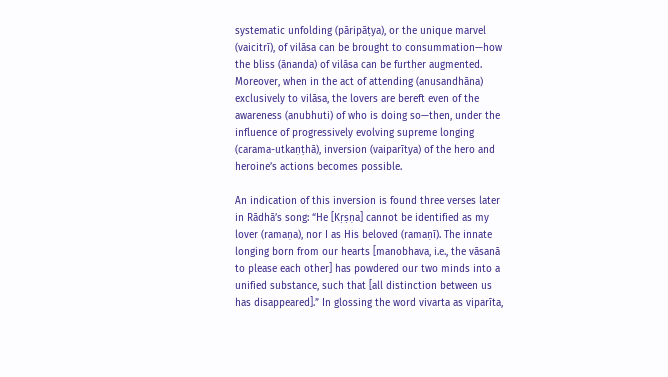systematic unfolding (pāripāṭya), or the unique marvel (vaicitrī), of vilāsa can be brought to consummation—how the bliss (ānanda) of vilāsa can be further augmented. Moreover, when in the act of attending (anusandhāna) exclusively to vilāsa, the lovers are bereft even of the awareness (anubhuti) of who is doing so—then, under the influence of progressively evolving supreme longing (carama-utkaṇṭhā), inversion (vaiparītya) of the hero and heroine’s actions becomes possible.

An indication of this inversion is found three verses later in Rādhā’s song: “He [Kṛṣṇa] cannot be identified as my lover (ramaṇa), nor I as His beloved (ramaṇī). The innate longing born from our hearts [manobhava, i.e., the vāsanā to please each other] has powdered our two minds into a unified substance, such that [all distinction between us has disappeared].” In glossing the word vivarta as viparīta,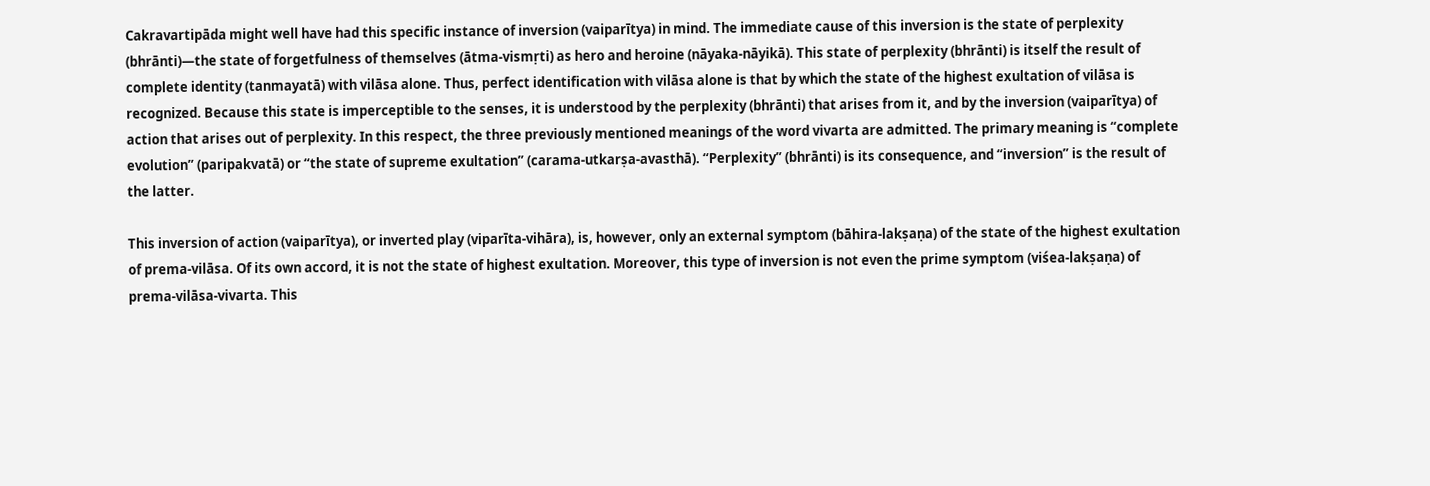Cakravartipāda might well have had this specific instance of inversion (vaiparītya) in mind. The immediate cause of this inversion is the state of perplexity (bhrānti)—the state of forgetfulness of themselves (ātma-vismṛti) as hero and heroine (nāyaka-nāyikā). This state of perplexity (bhrānti) is itself the result of complete identity (tanmayatā) with vilāsa alone. Thus, perfect identification with vilāsa alone is that by which the state of the highest exultation of vilāsa is recognized. Because this state is imperceptible to the senses, it is understood by the perplexity (bhrānti) that arises from it, and by the inversion (vaiparītya) of action that arises out of perplexity. In this respect, the three previously mentioned meanings of the word vivarta are admitted. The primary meaning is “complete evolution” (paripakvatā) or “the state of supreme exultation” (carama-utkarṣa-avasthā). “Perplexity” (bhrānti) is its consequence, and “inversion” is the result of the latter.

This inversion of action (vaiparītya), or inverted play (viparīta-vihāra), is, however, only an external symptom (bāhira-lakṣaṇa) of the state of the highest exultation of prema-vilāsa. Of its own accord, it is not the state of highest exultation. Moreover, this type of inversion is not even the prime symptom (viśea-lakṣaṇa) of prema-vilāsa-vivarta. This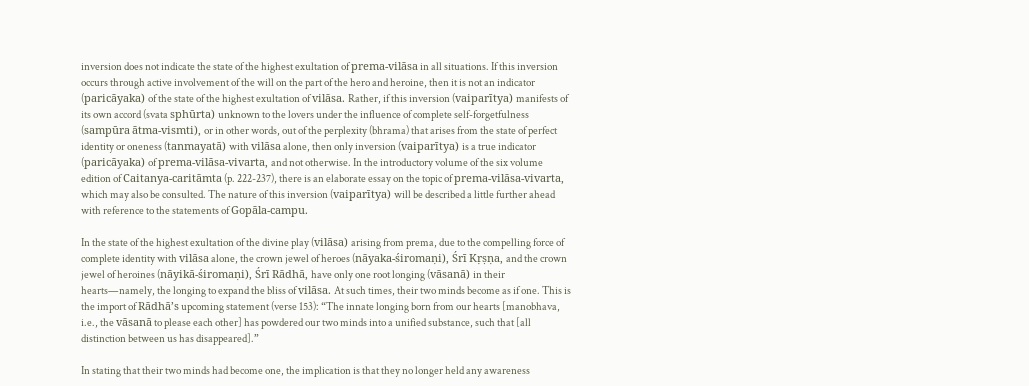inversion does not indicate the state of the highest exultation of prema-vilāsa in all situations. If this inversion occurs through active involvement of the will on the part of the hero and heroine, then it is not an indicator (paricāyaka) of the state of the highest exultation of vilāsa. Rather, if this inversion (vaiparītya) manifests of its own accord (svata sphūrta) unknown to the lovers under the influence of complete self-forgetfulness (sampūra ātma-vismti), or in other words, out of the perplexity (bhrama) that arises from the state of perfect identity or oneness (tanmayatā) with vilāsa alone, then only inversion (vaiparītya) is a true indicator (paricāyaka) of prema-vilāsa-vivarta, and not otherwise. In the introductory volume of the six volume edition of Caitanya-caritāmta (p. 222-237), there is an elaborate essay on the topic of prema-vilāsa-vivarta, which may also be consulted. The nature of this inversion (vaiparītya) will be described a little further ahead with reference to the statements of Gopāla-campu.

In the state of the highest exultation of the divine play (vilāsa) arising from prema, due to the compelling force of complete identity with vilāsa alone, the crown jewel of heroes (nāyaka-śiromaṇi), Śrī Kṛṣṇa, and the crown jewel of heroines (nāyikā-śiromaṇi), Śrī Rādhā, have only one root longing (vāsanā) in their hearts—namely, the longing to expand the bliss of vilāsa. At such times, their two minds become as if one. This is the import of Rādhā’s upcoming statement (verse 153): “The innate longing born from our hearts [manobhava, i.e., the vāsanā to please each other] has powdered our two minds into a unified substance, such that [all distinction between us has disappeared].”

In stating that their two minds had become one, the implication is that they no longer held any awareness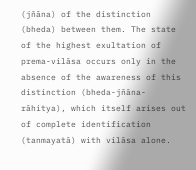(jñāna) of the distinction (bheda) between them. The state of the highest exultation of prema-vilāsa occurs only in the absence of the awareness of this distinction (bheda-jñāna-rāhitya), which itself arises out of complete identification (tanmayatā) with vilāsa alone.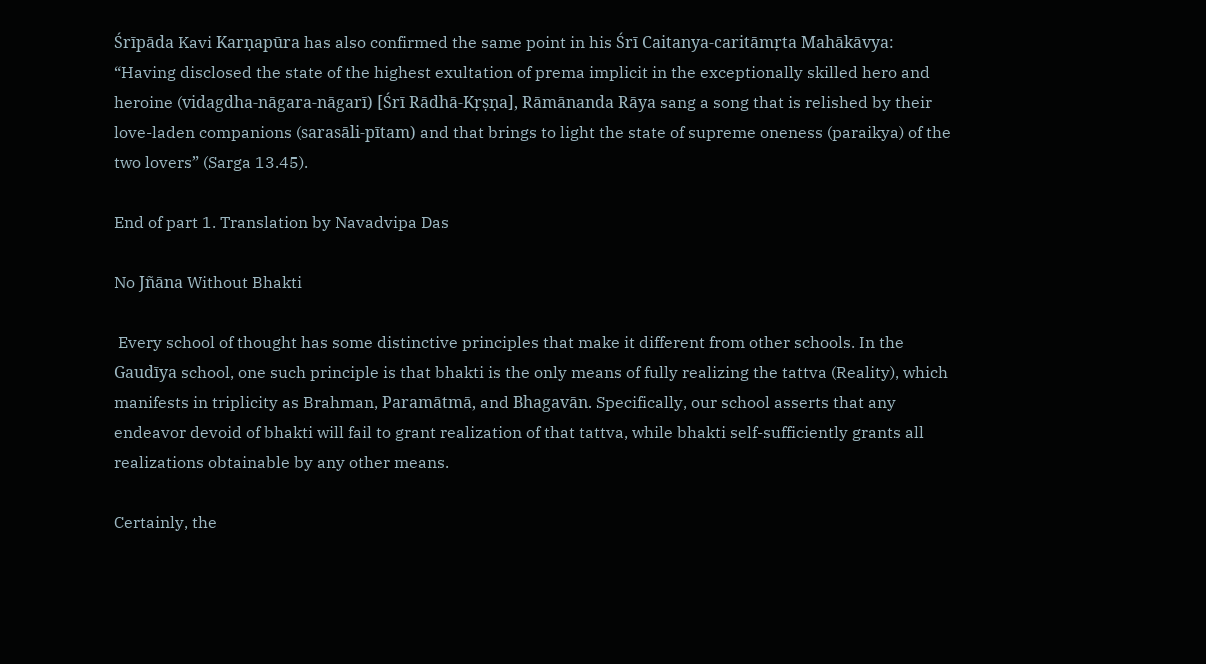Śrīpāda Kavi Karṇapūra has also confirmed the same point in his Śrī Caitanya-caritāmṛta Mahākāvya: “Having disclosed the state of the highest exultation of prema implicit in the exceptionally skilled hero and heroine (vidagdha-nāgara-nāgarī) [Śrī Rādhā-Kṛṣṇa], Rāmānanda Rāya sang a song that is relished by their love-laden companions (sarasāli-pītam) and that brings to light the state of supreme oneness (paraikya) of the two lovers” (Sarga 13.45).

End of part 1. Translation by Navadvipa Das

No Jñāna Without Bhakti

 Every school of thought has some distinctive principles that make it different from other schools. In the Gaudīya school, one such principle is that bhakti is the only means of fully realizing the tattva (Reality), which manifests in triplicity as Brahman, Paramātmā, and Bhagavān. Specifically, our school asserts that any endeavor devoid of bhakti will fail to grant realization of that tattva, while bhakti self-sufficiently grants all realizations obtainable by any other means.

Certainly, the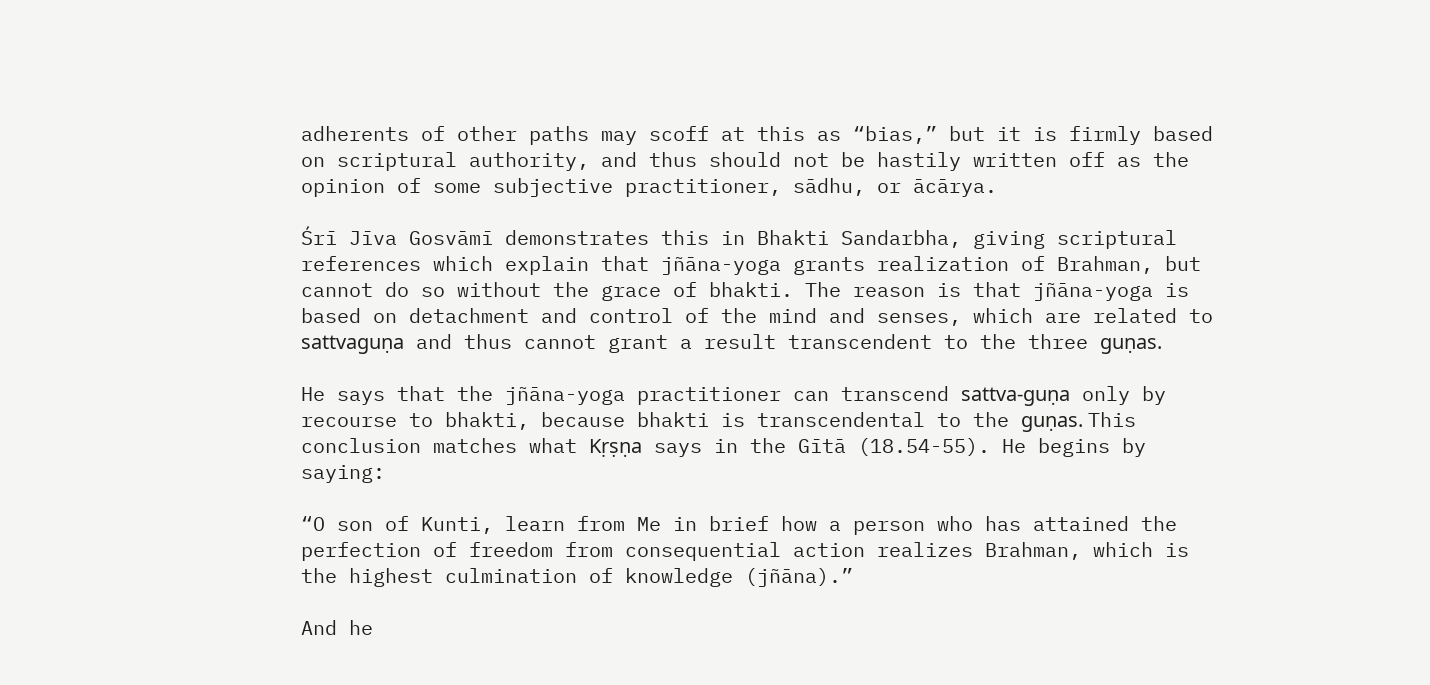adherents of other paths may scoff at this as “bias,” but it is firmly based on scriptural authority, and thus should not be hastily written off as the opinion of some subjective practitioner, sādhu, or ācārya.

Śrī Jīva Gosvāmī demonstrates this in Bhakti Sandarbha, giving scriptural references which explain that jñāna-yoga grants realization of Brahman, but cannot do so without the grace of bhakti. The reason is that jñāna-yoga is based on detachment and control of the mind and senses, which are related to sattvaguṇa and thus cannot grant a result transcendent to the three guṇas.

He says that the jñāna-yoga practitioner can transcend sattva-guṇa only by recourse to bhakti, because bhakti is transcendental to the guṇas. This conclusion matches what Kṛṣṇa says in the Gītā (18.54-55). He begins by saying:

“O son of Kunti, learn from Me in brief how a person who has attained the perfection of freedom from consequential action realizes Brahman, which is the highest culmination of knowledge (jñāna).”

And he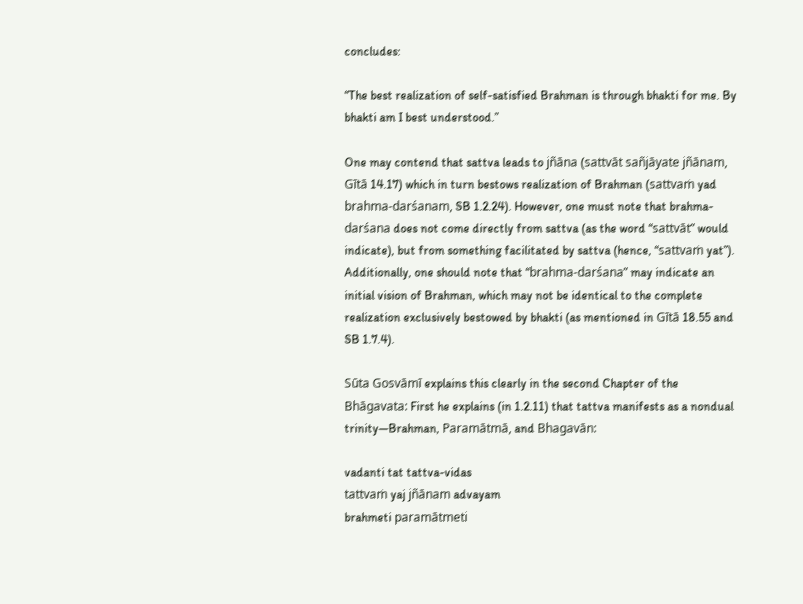concludes:

“The best realization of self-satisfied Brahman is through bhakti for me. By bhakti am I best understood.”

One may contend that sattva leads to jñāna (sattvāt sañjāyate jñānam, Gītā 14.17) which in turn bestows realization of Brahman (sattvaṁ yad brahma-darśanam, SB 1.2.24). However, one must note that brahma-darśana does not come directly from sattva (as the word “sattvāt” would indicate), but from something facilitated by sattva (hence, “sattvaṁ yat”). Additionally, one should note that “brahma-darśana” may indicate an initial vision of Brahman, which may not be identical to the complete realization exclusively bestowed by bhakti (as mentioned in Gītā 18.55 and SB 1.7.4).

Sūta Gosvāmī explains this clearly in the second Chapter of the  Bhāgavata: First he explains (in 1.2.11) that tattva manifests as a nondual trinity—Brahman, Paramātmā, and Bhagavān:

vadanti tat tattva-vidas
tattvaṁ yaj jñānam advayam
brahmeti paramātmeti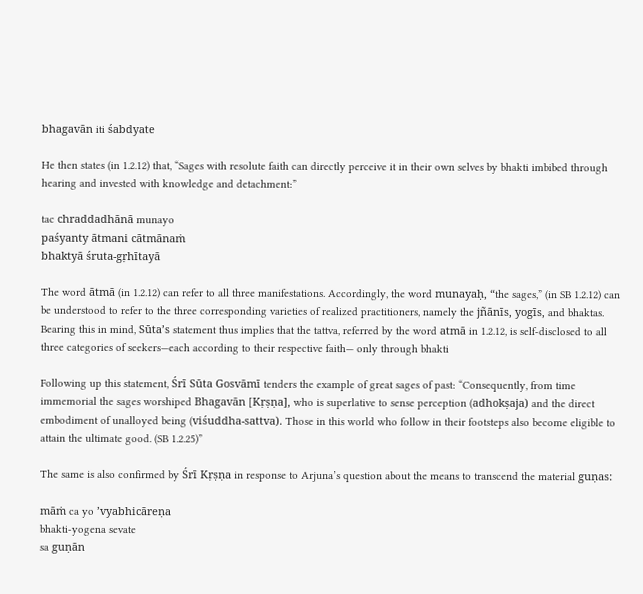bhagavān iti śabdyate

He then states (in 1.2.12) that, “Sages with resolute faith can directly perceive it in their own selves by bhakti imbibed through hearing and invested with knowledge and detachment:”

tac chraddadhānā munayo
paśyanty ātmani cātmānaṁ
bhaktyā śruta-gṛhītayā

The word ātmā (in 1.2.12) can refer to all three manifestations. Accordingly, the word munayaḥ, “the sages,” (in SB 1.2.12) can be understood to refer to the three corresponding varieties of realized practitioners, namely the jñānīs, yogīs, and bhaktas. Bearing this in mind, Sūta’s statement thus implies that the tattva, referred by the word atmā in 1.2.12, is self-disclosed to all three categories of seekers—each according to their respective faith— only through bhakti

Following up this statement, Śrī Sūta Gosvāmī tenders the example of great sages of past: “Consequently, from time immemorial the sages worshiped Bhagavān [Kṛṣṇa], who is superlative to sense perception (adhokṣaja) and the direct embodiment of unalloyed being (viśuddha-sattva). Those in this world who follow in their footsteps also become eligible to attain the ultimate good. (SB 1.2.25)”

The same is also confirmed by Śrī Kṛṣṇa in response to Arjuna’s question about the means to transcend the material guṇas:

māṁ ca yo ’vyabhicāreṇa
bhakti-yogena sevate
sa guṇān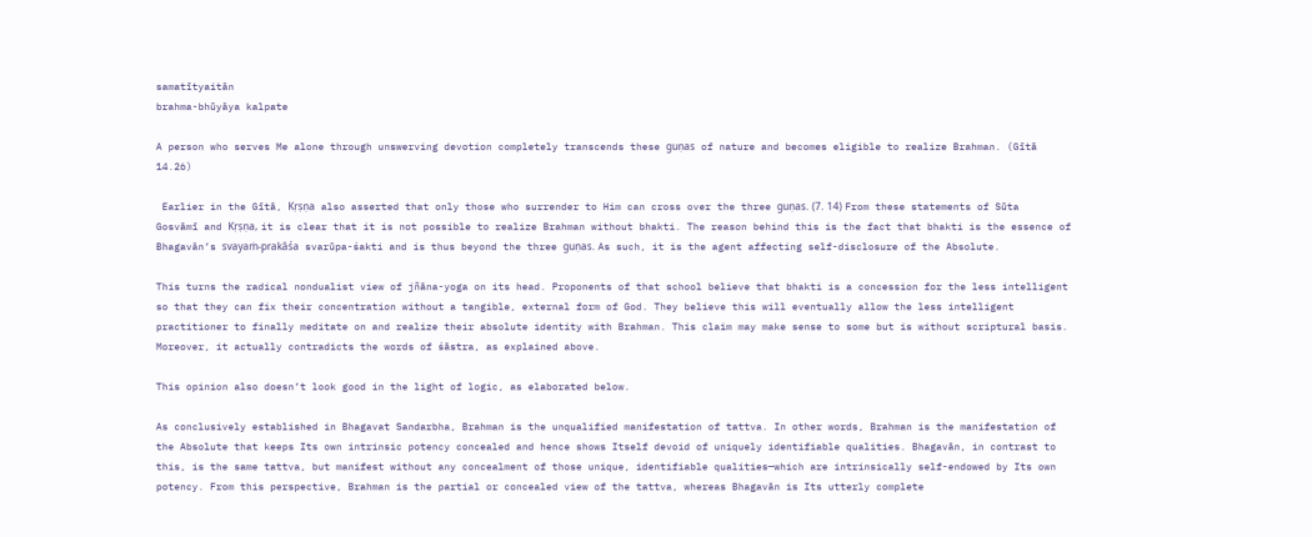samatītyaitān
brahma-bhūyāya kalpate

A person who serves Me alone through unswerving devotion completely transcends these guṇas of nature and becomes eligible to realize Brahman. (Gītā 14.26)

 Earlier in the Gītā, Kṛṣṇa also asserted that only those who surrender to Him can cross over the three guṇas. (7. 14) From these statements of Sūta Gosvāmī and Kṛṣṇa, it is clear that it is not possible to realize Brahman without bhakti. The reason behind this is the fact that bhakti is the essence of Bhagavān’s svayaṁ-prakāśa svarūpa-śakti and is thus beyond the three guṇas. As such, it is the agent affecting self-disclosure of the Absolute.

This turns the radical nondualist view of jñāna-yoga on its head. Proponents of that school believe that bhakti is a concession for the less intelligent so that they can fix their concentration without a tangible, external form of God. They believe this will eventually allow the less intelligent practitioner to finally meditate on and realize their absolute identity with Brahman. This claim may make sense to some but is without scriptural basis. Moreover, it actually contradicts the words of śāstra, as explained above.

This opinion also doesn’t look good in the light of logic, as elaborated below.

As conclusively established in Bhagavat Sandarbha, Brahman is the unqualified manifestation of tattva. In other words, Brahman is the manifestation of the Absolute that keeps Its own intrinsic potency concealed and hence shows Itself devoid of uniquely identifiable qualities. Bhagavān, in contrast to this, is the same tattva, but manifest without any concealment of those unique, identifiable qualities—which are intrinsically self-endowed by Its own potency. From this perspective, Brahman is the partial or concealed view of the tattva, whereas Bhagavān is Its utterly complete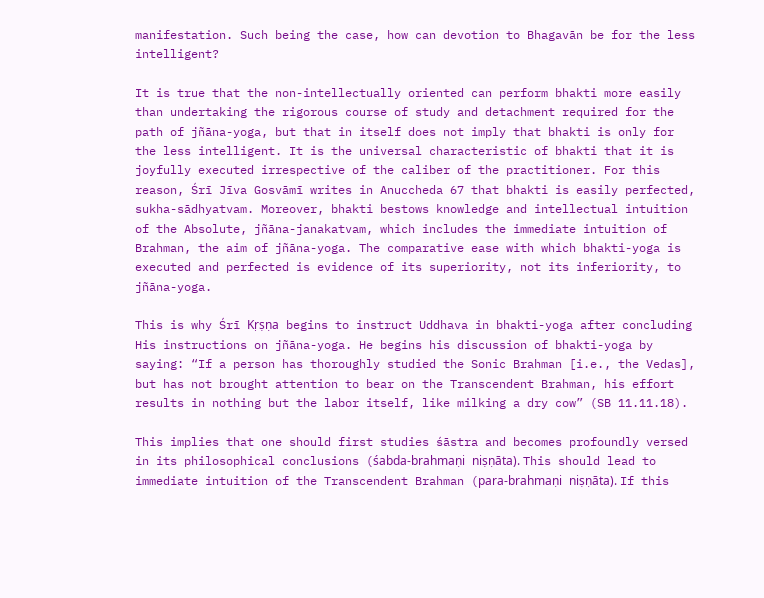manifestation. Such being the case, how can devotion to Bhagavān be for the less intelligent?

It is true that the non-intellectually oriented can perform bhakti more easily than undertaking the rigorous course of study and detachment required for the path of jñāna-yoga, but that in itself does not imply that bhakti is only for the less intelligent. It is the universal characteristic of bhakti that it is joyfully executed irrespective of the caliber of the practitioner. For this reason, Śrī Jīva Gosvāmī writes in Anuccheda 67 that bhakti is easily perfected, sukha-sādhyatvam. Moreover, bhakti bestows knowledge and intellectual intuition of the Absolute, jñāna-janakatvam, which includes the immediate intuition of Brahman, the aim of jñāna-yoga. The comparative ease with which bhakti-yoga is executed and perfected is evidence of its superiority, not its inferiority, to jñāna-yoga.

This is why Śrī Kṛṣṇa begins to instruct Uddhava in bhakti-yoga after concluding His instructions on jñāna-yoga. He begins his discussion of bhakti-yoga by saying: “If a person has thoroughly studied the Sonic Brahman [i.e., the Vedas], but has not brought attention to bear on the Transcendent Brahman, his effort results in nothing but the labor itself, like milking a dry cow” (SB 11.11.18).

This implies that one should first studies śāstra and becomes profoundly versed in its philosophical conclusions (śabda-brahmaṇi niṣṇāta). This should lead to immediate intuition of the Transcendent Brahman (para-brahmaṇi niṣṇāta). If this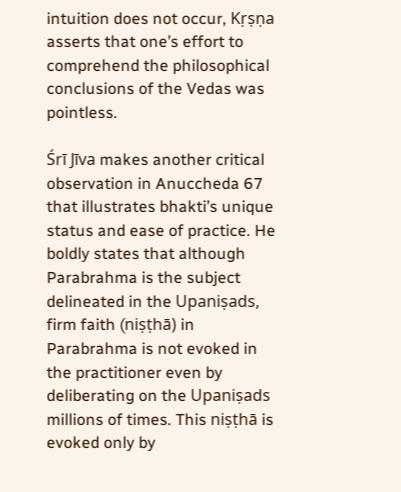intuition does not occur, Kṛṣṇa asserts that one’s effort to comprehend the philosophical conclusions of the Vedas was pointless.

Śrī Jīva makes another critical observation in Anuccheda 67 that illustrates bhakti’s unique status and ease of practice. He boldly states that although Parabrahma is the subject delineated in the Upaniṣads, firm faith (niṣṭhā) in Parabrahma is not evoked in the practitioner even by deliberating on the Upaniṣads millions of times. This niṣṭhā is evoked only by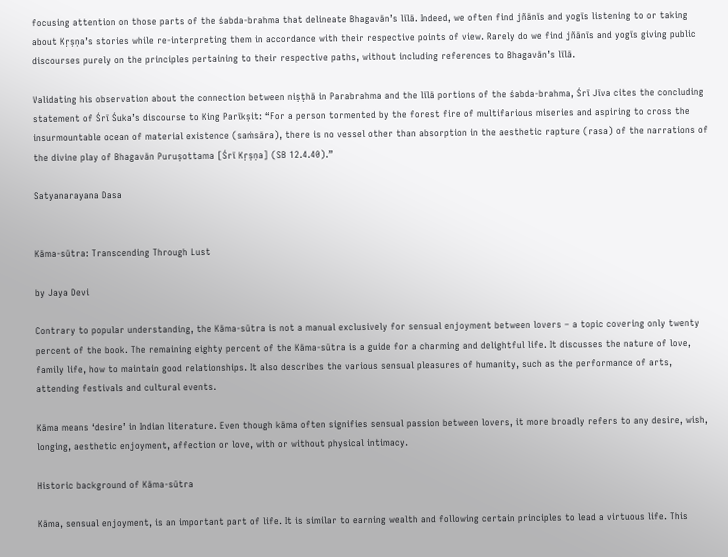focusing attention on those parts of the śabda-brahma that delineate Bhagavān’s līlā. Indeed, we often find jñānīs and yogīs listening to or taking about Kṛṣṇa’s stories while re-interpreting them in accordance with their respective points of view. Rarely do we find jñānīs and yogīs giving public discourses purely on the principles pertaining to their respective paths, without including references to Bhagavān’s līlā.

Validating his observation about the connection between niṣṭhā in Parabrahma and the līlā portions of the śabda-brahma, Śrī Jīva cites the concluding statement of Śrī Śuka’s discourse to King Parīkṣit: “For a person tormented by the forest fire of multifarious miseries and aspiring to cross the insurmountable ocean of material existence (saṁsāra), there is no vessel other than absorption in the aesthetic rapture (rasa) of the narrations of the divine play of Bhagavān Puruṣottama [Śrī Kṛṣṇa] (SB 12.4.40).”

Satyanarayana Dasa


Kāma-sūtra: Transcending Through Lust

by Jaya Devi

Contrary to popular understanding, the Kāma-sūtra is not a manual exclusively for sensual enjoyment between lovers – a topic covering only twenty percent of the book. The remaining eighty percent of the Kāma-sūtra is a guide for a charming and delightful life. It discusses the nature of love, family life, how to maintain good relationships. It also describes the various sensual pleasures of humanity, such as the performance of arts, attending festivals and cultural events.

Kāma means ‘desire’ in Indian literature. Even though kāma often signifies sensual passion between lovers, it more broadly refers to any desire, wish, longing, aesthetic enjoyment, affection or love, with or without physical intimacy.

Historic background of Kāma-sūtra

Kāma, sensual enjoyment, is an important part of life. It is similar to earning wealth and following certain principles to lead a virtuous life. This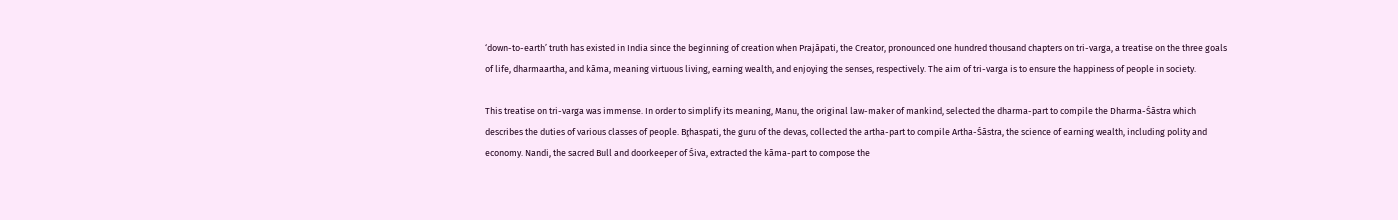‘down-to-earth’ truth has existed in India since the beginning of creation when Prajāpati, the Creator, pronounced one hundred thousand chapters on tri-varga, a treatise on the three goals of life, dharmaartha, and kāma, meaning virtuous living, earning wealth, and enjoying the senses, respectively. The aim of tri-varga is to ensure the happiness of people in society.

This treatise on tri-varga was immense. In order to simplify its meaning, Manu, the original law-maker of mankind, selected the dharma-part to compile the Dharma-Śāstra which describes the duties of various classes of people. Br̥haspati, the guru of the devas, collected the artha-part to compile Artha-Śāstra, the science of earning wealth, including polity and economy. Nandi, the sacred Bull and doorkeeper of Śiva, extracted the kāma-part to compose the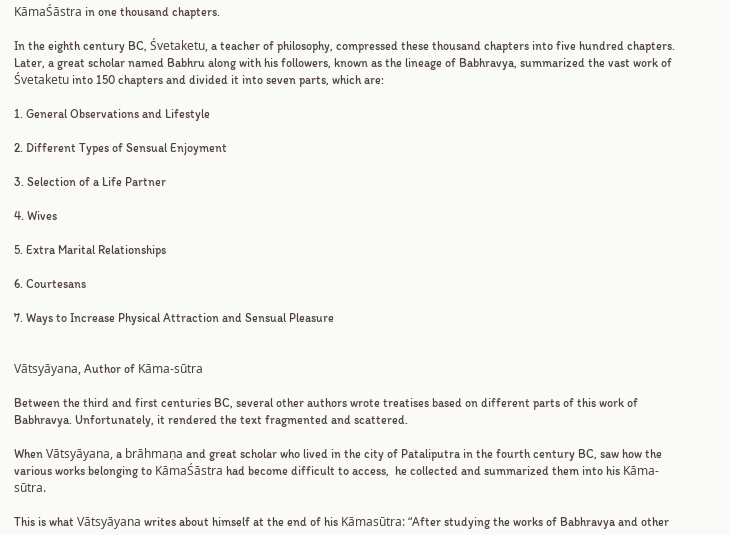KāmaŚāstra in one thousand chapters.

In the eighth century BC, Śvetaketu, a teacher of philosophy, compressed these thousand chapters into five hundred chapters. Later, a great scholar named Babhru along with his followers, known as the lineage of Babhravya, summarized the vast work of Śvetaketu into 150 chapters and divided it into seven parts, which are:

1. General Observations and Lifestyle

2. Different Types of Sensual Enjoyment

3. Selection of a Life Partner

4. Wives

5. Extra Marital Relationships

6. Courtesans

7. Ways to Increase Physical Attraction and Sensual Pleasure


Vātsyāyana, Author of Kāma-sūtra

Between the third and first centuries BC, several other authors wrote treatises based on different parts of this work of Babhravya. Unfortunately, it rendered the text fragmented and scattered.

When Vātsyāyana, a brāhmaṇa and great scholar who lived in the city of Pataliputra in the fourth century BC, saw how the various works belonging to KāmaŚāstra had become difficult to access,  he collected and summarized them into his Kāma-sūtra.

This is what Vātsyāyana writes about himself at the end of his Kāmasūtra: “After studying the works of Babhravya and other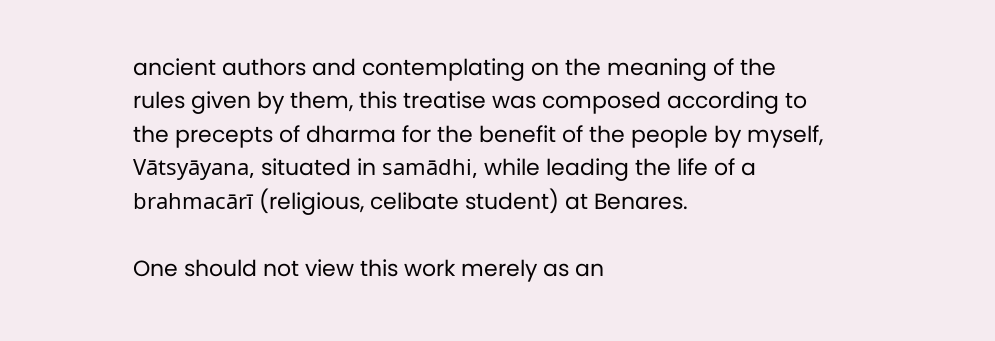ancient authors and contemplating on the meaning of the rules given by them, this treatise was composed according to the precepts of dharma for the benefit of the people by myself, Vātsyāyana, situated in samādhi, while leading the life of a brahmacārī (religious, celibate student) at Benares.

One should not view this work merely as an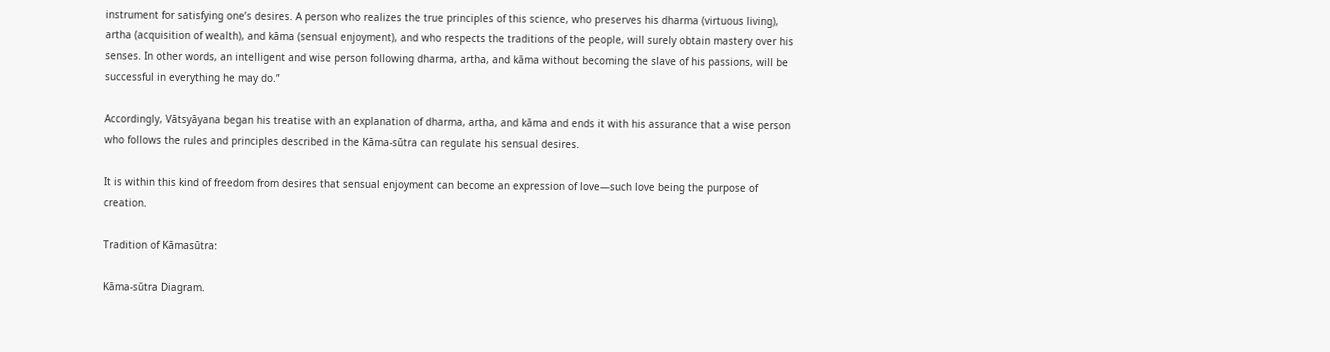instrument for satisfying one’s desires. A person who realizes the true principles of this science, who preserves his dharma (virtuous living), artha (acquisition of wealth), and kāma (sensual enjoyment), and who respects the traditions of the people, will surely obtain mastery over his senses. In other words, an intelligent and wise person following dharma, artha, and kāma without becoming the slave of his passions, will be successful in everything he may do.”

Accordingly, Vātsyāyana began his treatise with an explanation of dharma, artha, and kāma and ends it with his assurance that a wise person who follows the rules and principles described in the Kāma-sūtra can regulate his sensual desires.

It is within this kind of freedom from desires that sensual enjoyment can become an expression of love—such love being the purpose of creation.

Tradition of Kāmasūtra:

Kāma-sūtra Diagram.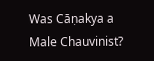Was Cāṇakya a Male Chauvinist?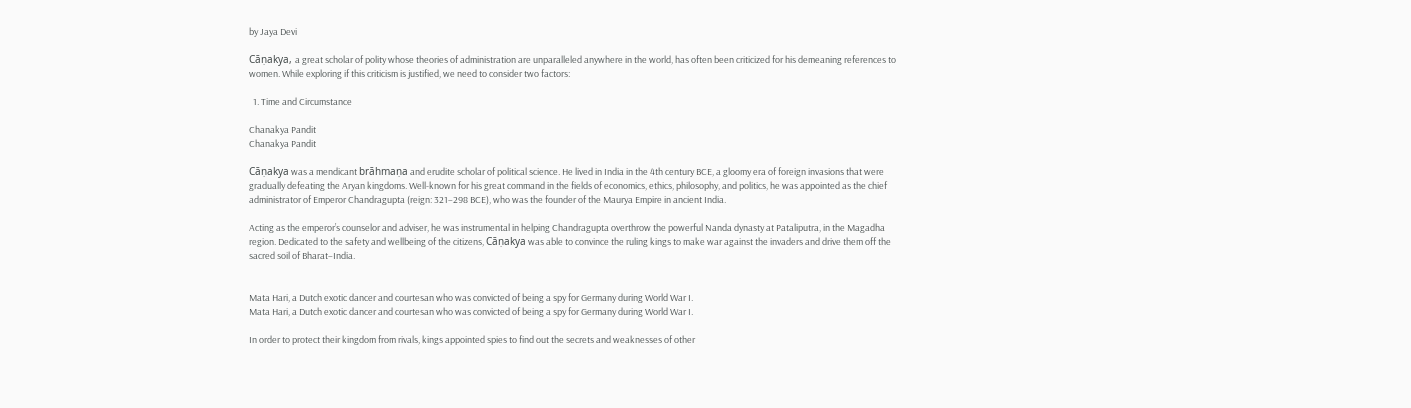by Jaya Devi

Cāṇakya, a great scholar of polity whose theories of administration are unparalleled anywhere in the world, has often been criticized for his demeaning references to women. While exploring if this criticism is justified, we need to consider two factors:

  1. Time and Circumstance

Chanakya Pandit
Chanakya Pandit

Cāṇakya was a mendicant brāhmaṇa and erudite scholar of political science. He lived in India in the 4th century BCE, a gloomy era of foreign invasions that were gradually defeating the Aryan kingdoms. Well-known for his great command in the fields of economics, ethics, philosophy, and politics, he was appointed as the chief administrator of Emperor Chandragupta (reign: 321–298 BCE), who was the founder of the Maurya Empire in ancient India.

Acting as the emperor’s counselor and adviser, he was instrumental in helping Chandragupta overthrow the powerful Nanda dynasty at Pataliputra, in the Magadha region. Dedicated to the safety and wellbeing of the citizens, Cāṇakya was able to convince the ruling kings to make war against the invaders and drive them off the sacred soil of Bharat–India.


Mata Hari, a Dutch exotic dancer and courtesan who was convicted of being a spy for Germany during World War I.
Mata Hari, a Dutch exotic dancer and courtesan who was convicted of being a spy for Germany during World War I.

In order to protect their kingdom from rivals, kings appointed spies to find out the secrets and weaknesses of other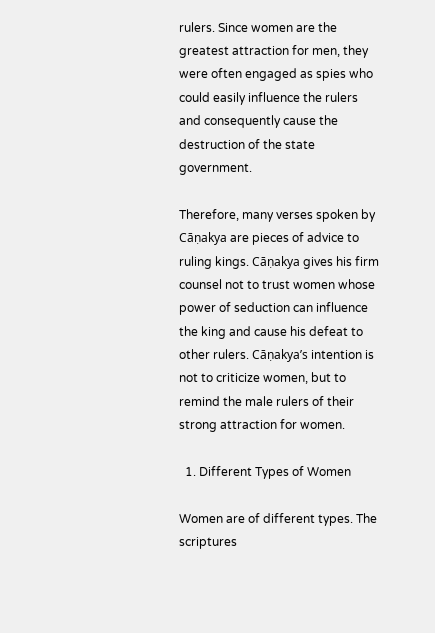rulers. Since women are the greatest attraction for men, they were often engaged as spies who could easily influence the rulers and consequently cause the destruction of the state government.

Therefore, many verses spoken by Cāṇakya are pieces of advice to ruling kings. Cāṇakya gives his firm counsel not to trust women whose power of seduction can influence the king and cause his defeat to other rulers. Cāṇakya’s intention is not to criticize women, but to remind the male rulers of their strong attraction for women.

  1. Different Types of Women

Women are of different types. The scriptures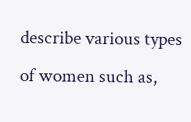describe various types of women such as,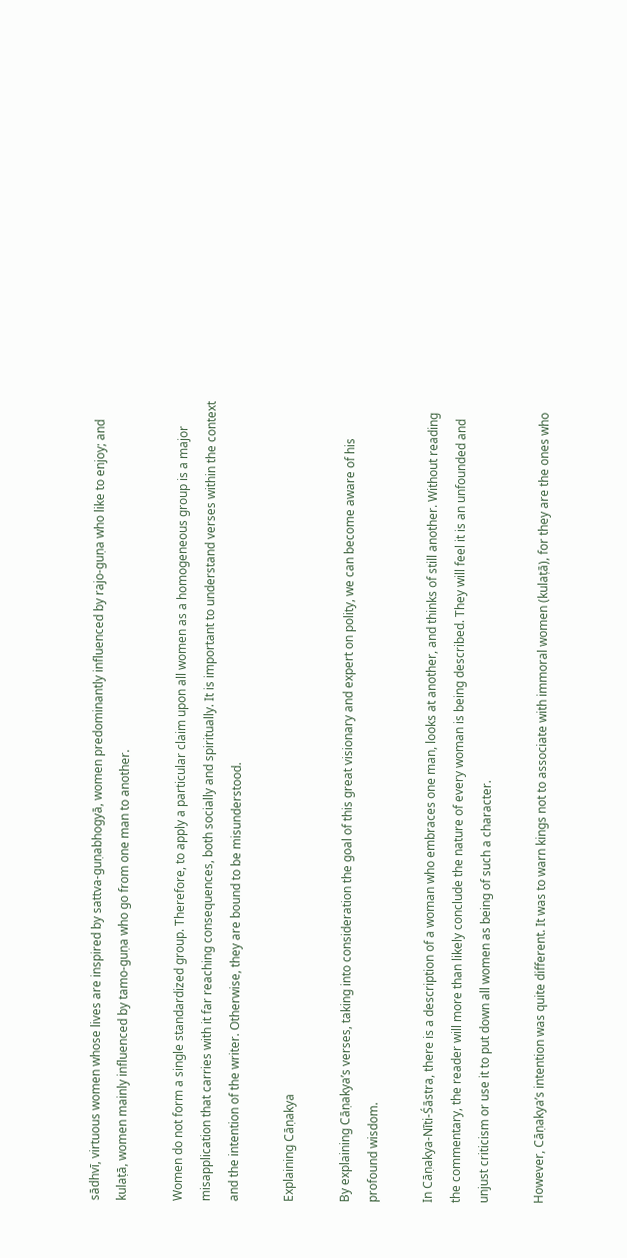sādhvī, virtuous women whose lives are inspired by sattva-guṇabhogyā, women predominantly influenced by rajo-guṇa who like to enjoy; and kulaṭā, women mainly influenced by tamo-guṇa who go from one man to another.

Women do not form a single standardized group. Therefore, to apply a particular claim upon all women as a homogeneous group is a major misapplication that carries with it far reaching consequences, both socially and spiritually. It is important to understand verses within the context and the intention of the writer. Otherwise, they are bound to be misunderstood.

Explaining Cāṇakya

By explaining Cāṇakya’s verses, taking into consideration the goal of this great visionary and expert on polity, we can become aware of his profound wisdom.

In Cāṇakya-Nīti-Śāstra, there is a description of a woman who embraces one man, looks at another, and thinks of still another. Without reading the commentary, the reader will more than likely conclude the nature of every woman is being described. They will feel it is an unfounded and unjust criticism or use it to put down all women as being of such a character.

However, Cāṇakya’s intention was quite different. It was to warn kings not to associate with immoral women (kulaṭā), for they are the ones who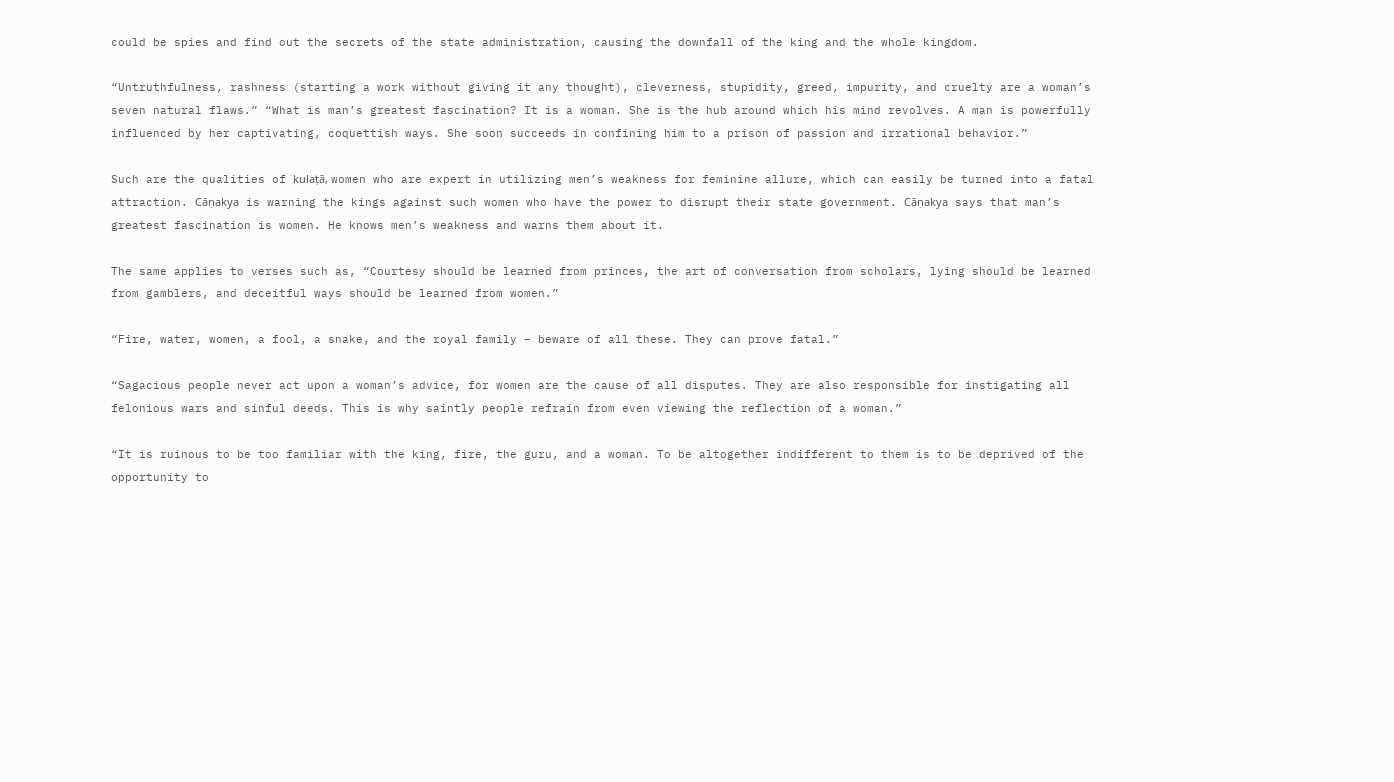could be spies and find out the secrets of the state administration, causing the downfall of the king and the whole kingdom.

“Untruthfulness, rashness (starting a work without giving it any thought), cleverness, stupidity, greed, impurity, and cruelty are a woman’s seven natural flaws.” “What is man’s greatest fascination? It is a woman. She is the hub around which his mind revolves. A man is powerfully influenced by her captivating, coquettish ways. She soon succeeds in confining him to a prison of passion and irrational behavior.”

Such are the qualities of kulaṭā, women who are expert in utilizing men’s weakness for feminine allure, which can easily be turned into a fatal attraction. Cāṇakya is warning the kings against such women who have the power to disrupt their state government. Cāṇakya says that man’s greatest fascination is women. He knows men’s weakness and warns them about it.

The same applies to verses such as, “Courtesy should be learned from princes, the art of conversation from scholars, lying should be learned from gamblers, and deceitful ways should be learned from women.”

“Fire, water, women, a fool, a snake, and the royal family – beware of all these. They can prove fatal.”

“Sagacious people never act upon a woman’s advice, for women are the cause of all disputes. They are also responsible for instigating all felonious wars and sinful deeds. This is why saintly people refrain from even viewing the reflection of a woman.”

“It is ruinous to be too familiar with the king, fire, the guru, and a woman. To be altogether indifferent to them is to be deprived of the opportunity to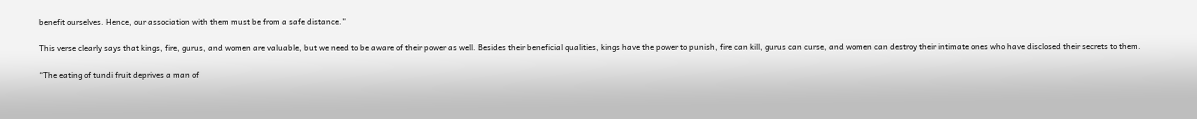benefit ourselves. Hence, our association with them must be from a safe distance.”

This verse clearly says that kings, fire, gurus, and women are valuable, but we need to be aware of their power as well. Besides their beneficial qualities, kings have the power to punish, fire can kill, gurus can curse, and women can destroy their intimate ones who have disclosed their secrets to them.

“The eating of tundi fruit deprives a man of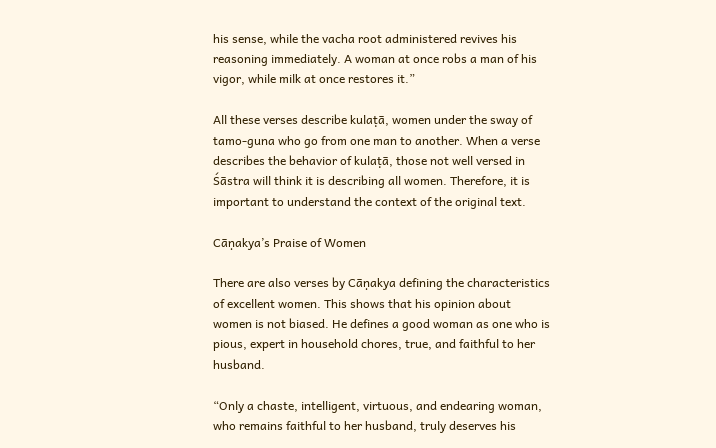his sense, while the vacha root administered revives his reasoning immediately. A woman at once robs a man of his vigor, while milk at once restores it.”

All these verses describe kulaṭā, women under the sway of tamo-guna who go from one man to another. When a verse describes the behavior of kulaṭā, those not well versed in Śāstra will think it is describing all women. Therefore, it is important to understand the context of the original text.

Cāṇakya’s Praise of Women

There are also verses by Cāṇakya defining the characteristics of excellent women. This shows that his opinion about women is not biased. He defines a good woman as one who is pious, expert in household chores, true, and faithful to her husband.

“Only a chaste, intelligent, virtuous, and endearing woman, who remains faithful to her husband, truly deserves his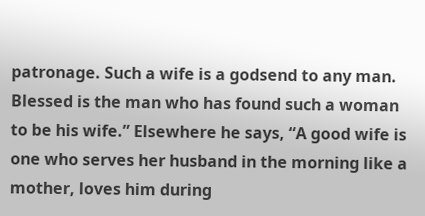patronage. Such a wife is a godsend to any man. Blessed is the man who has found such a woman to be his wife.” Elsewhere he says, “A good wife is one who serves her husband in the morning like a mother, loves him during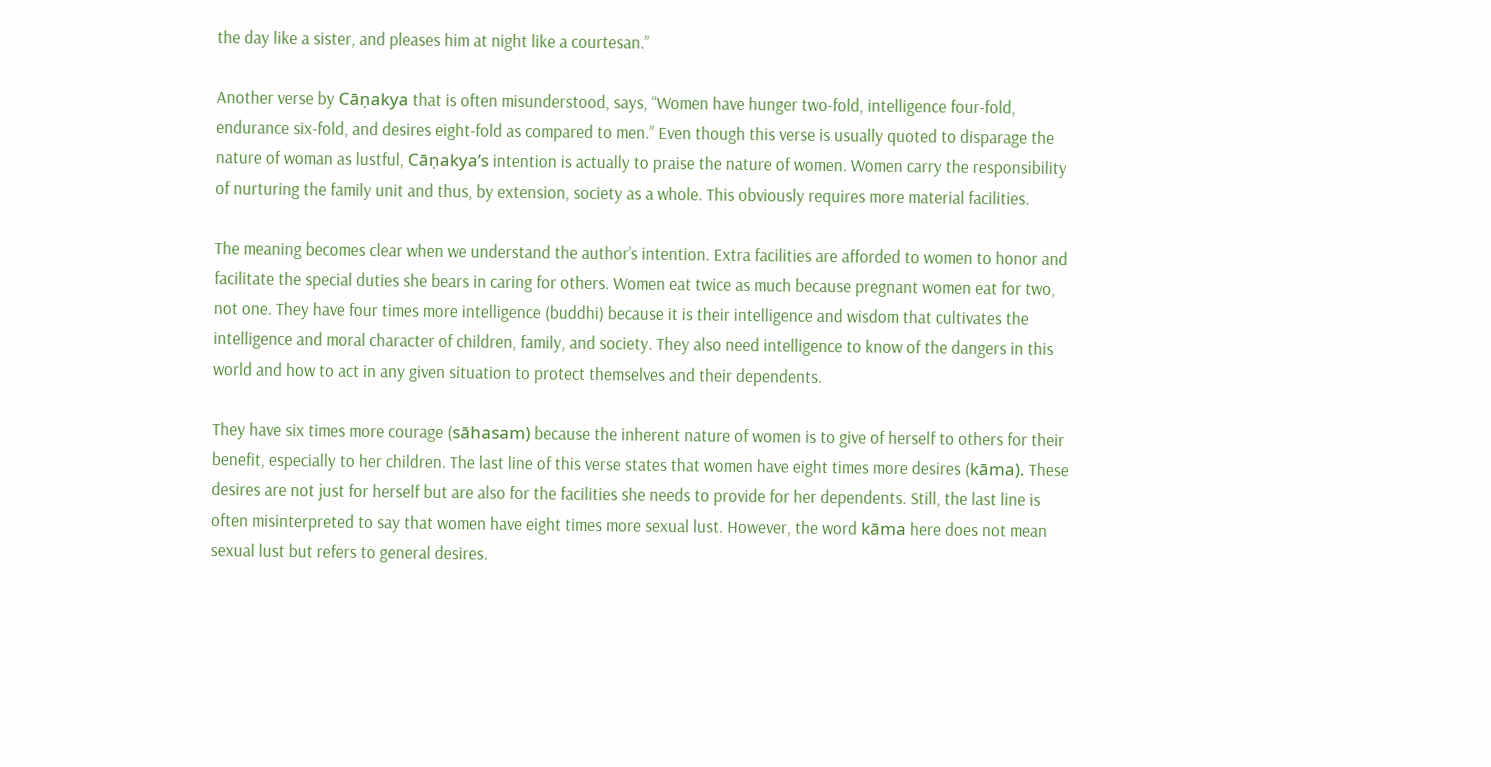the day like a sister, and pleases him at night like a courtesan.”

Another verse by Cāṇakya that is often misunderstood, says, “Women have hunger two-fold, intelligence four-fold, endurance six-fold, and desires eight-fold as compared to men.” Even though this verse is usually quoted to disparage the nature of woman as lustful, Cāṇakya’s intention is actually to praise the nature of women. Women carry the responsibility of nurturing the family unit and thus, by extension, society as a whole. This obviously requires more material facilities.

The meaning becomes clear when we understand the author’s intention. Extra facilities are afforded to women to honor and facilitate the special duties she bears in caring for others. Women eat twice as much because pregnant women eat for two, not one. They have four times more intelligence (buddhi) because it is their intelligence and wisdom that cultivates the intelligence and moral character of children, family, and society. They also need intelligence to know of the dangers in this world and how to act in any given situation to protect themselves and their dependents.

They have six times more courage (sāhasam) because the inherent nature of women is to give of herself to others for their benefit, especially to her children. The last line of this verse states that women have eight times more desires (kāma). These desires are not just for herself but are also for the facilities she needs to provide for her dependents. Still, the last line is often misinterpreted to say that women have eight times more sexual lust. However, the word kāma here does not mean sexual lust but refers to general desires.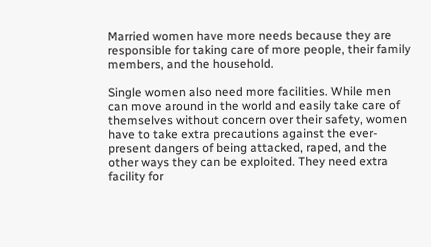Married women have more needs because they are responsible for taking care of more people, their family members, and the household.

Single women also need more facilities. While men can move around in the world and easily take care of themselves without concern over their safety, women have to take extra precautions against the ever-present dangers of being attacked, raped, and the other ways they can be exploited. They need extra facility for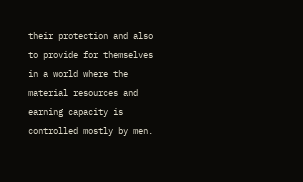their protection and also to provide for themselves in a world where the material resources and earning capacity is controlled mostly by men.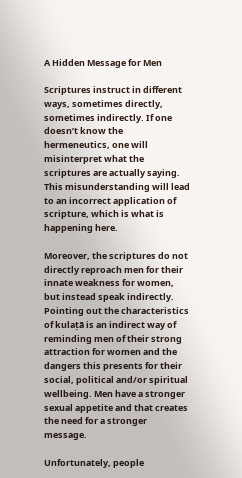A Hidden Message for Men

Scriptures instruct in different ways, sometimes directly, sometimes indirectly. If one doesn’t know the hermeneutics, one will misinterpret what the scriptures are actually saying. This misunderstanding will lead to an incorrect application of scripture, which is what is happening here.

Moreover, the scriptures do not directly reproach men for their innate weakness for women, but instead speak indirectly. Pointing out the characteristics of kulaṭā is an indirect way of reminding men of their strong attraction for women and the dangers this presents for their social, political and/or spiritual wellbeing. Men have a stronger sexual appetite and that creates the need for a stronger message.

Unfortunately, people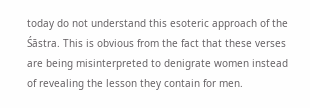today do not understand this esoteric approach of the Śāstra. This is obvious from the fact that these verses are being misinterpreted to denigrate women instead of revealing the lesson they contain for men.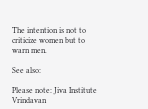The intention is not to criticize women but to warn men.

See also:

Please note: Jiva Institute Vrindavan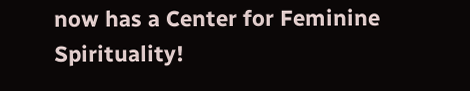now has a Center for Feminine Spirituality!